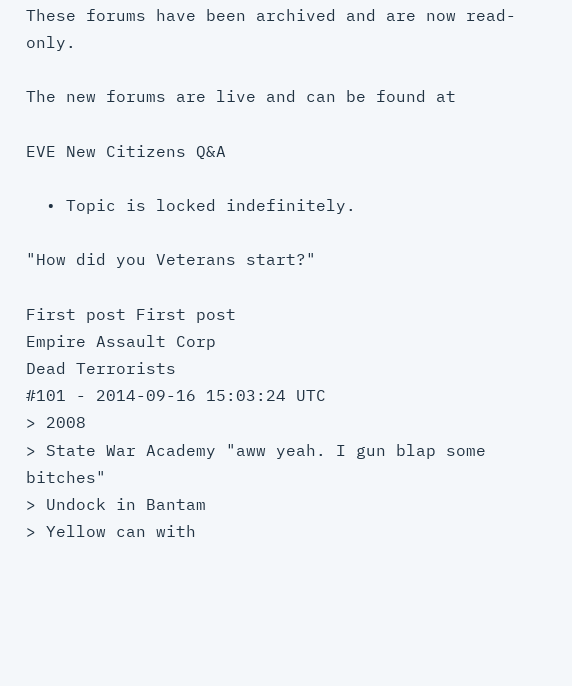These forums have been archived and are now read-only.

The new forums are live and can be found at

EVE New Citizens Q&A

  • Topic is locked indefinitely.

"How did you Veterans start?"

First post First post
Empire Assault Corp
Dead Terrorists
#101 - 2014-09-16 15:03:24 UTC
> 2008
> State War Academy "aww yeah. I gun blap some bitches"
> Undock in Bantam
> Yellow can with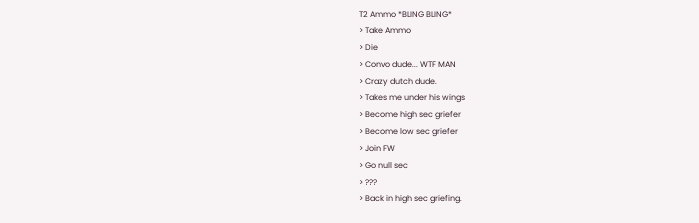T2 Ammo *BLING BLING*
> Take Ammo
> Die
> Convo dude... WTF MAN
> Crazy dutch dude.
> Takes me under his wings
> Become high sec griefer
> Become low sec griefer
> Join FW
> Go null sec
> ???
> Back in high sec griefing.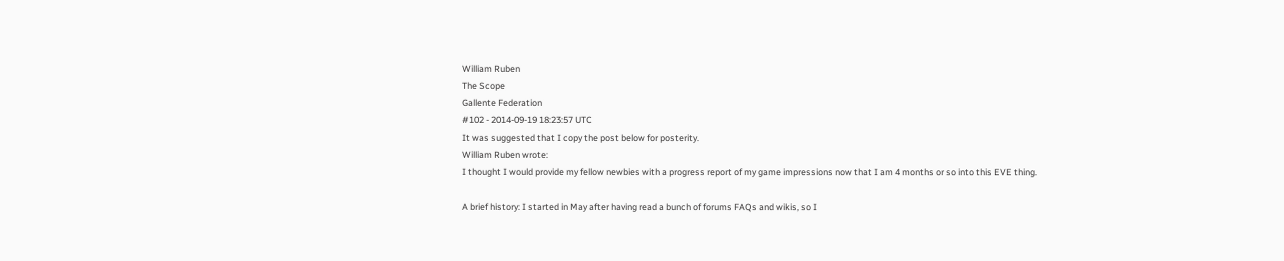William Ruben
The Scope
Gallente Federation
#102 - 2014-09-19 18:23:57 UTC
It was suggested that I copy the post below for posterity.
William Ruben wrote:
I thought I would provide my fellow newbies with a progress report of my game impressions now that I am 4 months or so into this EVE thing.

A brief history: I started in May after having read a bunch of forums FAQs and wikis, so I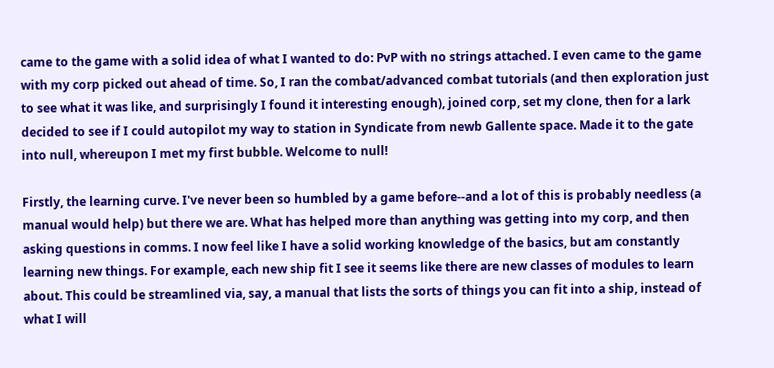came to the game with a solid idea of what I wanted to do: PvP with no strings attached. I even came to the game with my corp picked out ahead of time. So, I ran the combat/advanced combat tutorials (and then exploration just to see what it was like, and surprisingly I found it interesting enough), joined corp, set my clone, then for a lark decided to see if I could autopilot my way to station in Syndicate from newb Gallente space. Made it to the gate into null, whereupon I met my first bubble. Welcome to null!

Firstly, the learning curve. I've never been so humbled by a game before--and a lot of this is probably needless (a manual would help) but there we are. What has helped more than anything was getting into my corp, and then asking questions in comms. I now feel like I have a solid working knowledge of the basics, but am constantly learning new things. For example, each new ship fit I see it seems like there are new classes of modules to learn about. This could be streamlined via, say, a manual that lists the sorts of things you can fit into a ship, instead of what I will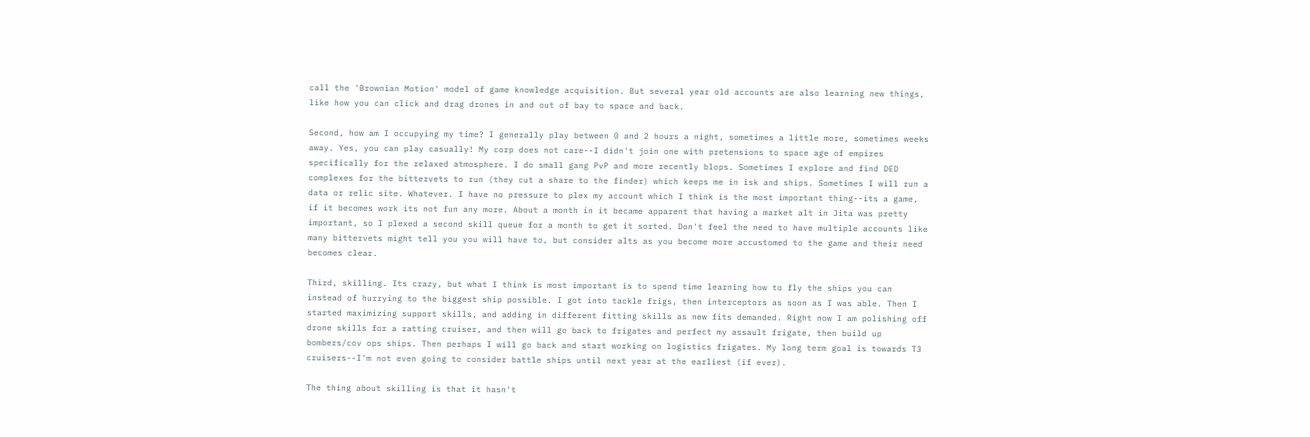call the 'Brownian Motion' model of game knowledge acquisition. But several year old accounts are also learning new things, like how you can click and drag drones in and out of bay to space and back.

Second, how am I occupying my time? I generally play between 0 and 2 hours a night, sometimes a little more, sometimes weeks away. Yes, you can play casually! My corp does not care--I didn't join one with pretensions to space age of empires specifically for the relaxed atmosphere. I do small gang PvP and more recently blops. Sometimes I explore and find DED complexes for the bittervets to run (they cut a share to the finder) which keeps me in isk and ships. Sometimes I will run a data or relic site. Whatever. I have no pressure to plex my account which I think is the most important thing--its a game, if it becomes work its not fun any more. About a month in it became apparent that having a market alt in Jita was pretty important, so I plexed a second skill queue for a month to get it sorted. Don't feel the need to have multiple accounts like many bittervets might tell you you will have to, but consider alts as you become more accustomed to the game and their need becomes clear.

Third, skilling. Its crazy, but what I think is most important is to spend time learning how to fly the ships you can instead of hurrying to the biggest ship possible. I got into tackle frigs, then interceptors as soon as I was able. Then I started maximizing support skills, and adding in different fitting skills as new fits demanded. Right now I am polishing off drone skills for a ratting cruiser, and then will go back to frigates and perfect my assault frigate, then build up bombers/cov ops ships. Then perhaps I will go back and start working on logistics frigates. My long term goal is towards T3 cruisers--I'm not even going to consider battle ships until next year at the earliest (if ever).

The thing about skilling is that it hasn't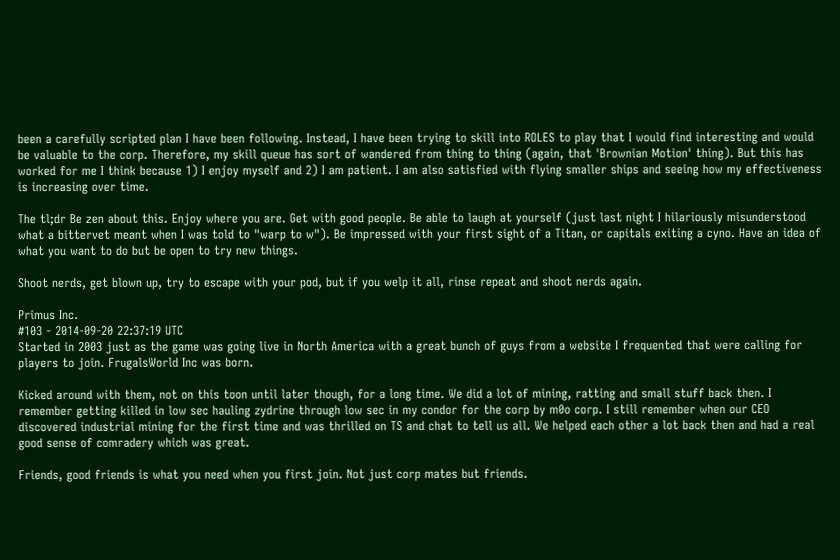been a carefully scripted plan I have been following. Instead, I have been trying to skill into ROLES to play that I would find interesting and would be valuable to the corp. Therefore, my skill queue has sort of wandered from thing to thing (again, that 'Brownian Motion' thing). But this has worked for me I think because 1) I enjoy myself and 2) I am patient. I am also satisfied with flying smaller ships and seeing how my effectiveness is increasing over time.

The tl;dr Be zen about this. Enjoy where you are. Get with good people. Be able to laugh at yourself (just last night I hilariously misunderstood what a bittervet meant when I was told to "warp to w"). Be impressed with your first sight of a Titan, or capitals exiting a cyno. Have an idea of what you want to do but be open to try new things.

Shoot nerds, get blown up, try to escape with your pod, but if you welp it all, rinse repeat and shoot nerds again.

Primus Inc.
#103 - 2014-09-20 22:37:19 UTC
Started in 2003 just as the game was going live in North America with a great bunch of guys from a website I frequented that were calling for players to join. FrugalsWorld Inc was born.

Kicked around with them, not on this toon until later though, for a long time. We did a lot of mining, ratting and small stuff back then. I remember getting killed in low sec hauling zydrine through low sec in my condor for the corp by m0o corp. I still remember when our CEO discovered industrial mining for the first time and was thrilled on TS and chat to tell us all. We helped each other a lot back then and had a real good sense of comradery which was great.

Friends, good friends is what you need when you first join. Not just corp mates but friends.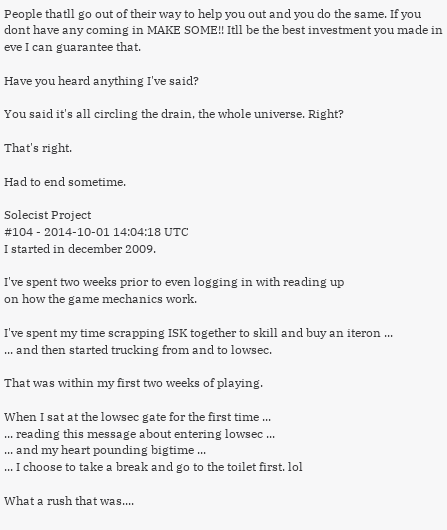People thatll go out of their way to help you out and you do the same. If you dont have any coming in MAKE SOME!! Itll be the best investment you made in eve I can guarantee that.

Have you heard anything I've said?

You said it's all circling the drain, the whole universe. Right?

That's right.

Had to end sometime.

Solecist Project
#104 - 2014-10-01 14:04:18 UTC
I started in december 2009.

I've spent two weeks prior to even logging in with reading up
on how the game mechanics work.

I've spent my time scrapping ISK together to skill and buy an iteron ...
... and then started trucking from and to lowsec.

That was within my first two weeks of playing.

When I sat at the lowsec gate for the first time ...
... reading this message about entering lowsec ...
... and my heart pounding bigtime ...
... I choose to take a break and go to the toilet first. lol

What a rush that was....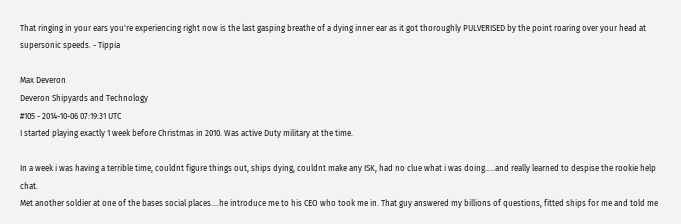That ringing in your ears you're experiencing right now is the last gasping breathe of a dying inner ear as it got thoroughly PULVERISED by the point roaring over your head at supersonic speeds. - Tippia

Max Deveron
Deveron Shipyards and Technology
#105 - 2014-10-06 07:19:31 UTC
I started playing exactly 1 week before Christmas in 2010. Was active Duty military at the time.

In a week i was having a terrible time, couldnt figure things out, ships dying, couldnt make any ISK, had no clue what i was doing.....and really learned to despise the rookie help chat.
Met another soldier at one of the bases social places....he introduce me to his CEO who took me in. That guy answered my billions of questions, fitted ships for me and told me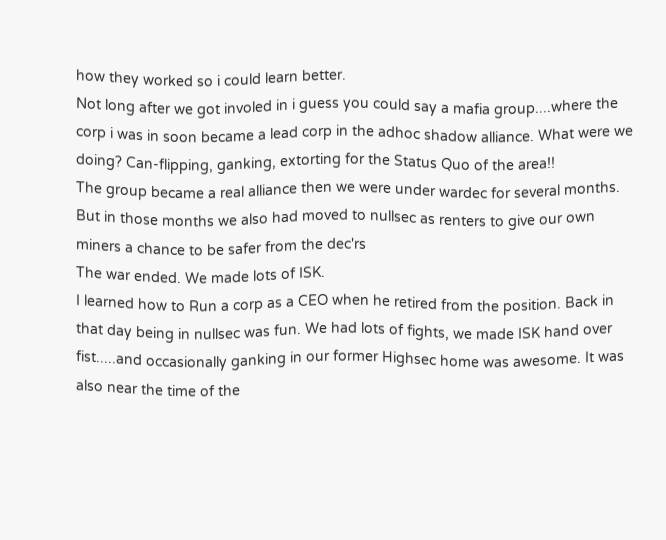how they worked so i could learn better.
Not long after we got involed in i guess you could say a mafia group....where the corp i was in soon became a lead corp in the adhoc shadow alliance. What were we doing? Can-flipping, ganking, extorting for the Status Quo of the area!!
The group became a real alliance then we were under wardec for several months.
But in those months we also had moved to nullsec as renters to give our own miners a chance to be safer from the dec'rs
The war ended. We made lots of ISK.
I learned how to Run a corp as a CEO when he retired from the position. Back in that day being in nullsec was fun. We had lots of fights, we made ISK hand over fist.....and occasionally ganking in our former Highsec home was awesome. It was also near the time of the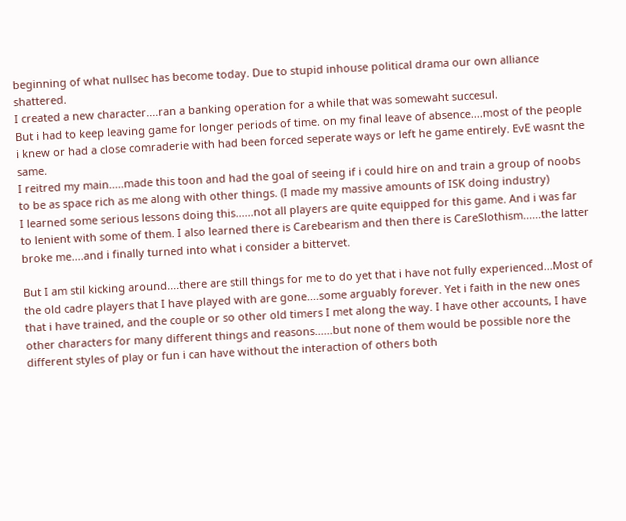beginning of what nullsec has become today. Due to stupid inhouse political drama our own alliance shattered.
I created a new character....ran a banking operation for a while that was somewaht succesul.
But i had to keep leaving game for longer periods of time. on my final leave of absence....most of the people i knew or had a close comraderie with had been forced seperate ways or left he game entirely. EvE wasnt the same.
I reitred my main.....made this toon and had the goal of seeing if i could hire on and train a group of noobs to be as space rich as me along with other things. (I made my massive amounts of ISK doing industry)
I learned some serious lessons doing this......not all players are quite equipped for this game. And i was far to lenient with some of them. I also learned there is Carebearism and then there is CareSlothism......the latter broke me....and i finally turned into what i consider a bittervet.

But I am stil kicking around....there are still things for me to do yet that i have not fully experienced...Most of the old cadre players that I have played with are gone....some arguably forever. Yet i faith in the new ones that i have trained, and the couple or so other old timers I met along the way. I have other accounts, I have other characters for many different things and reasons......but none of them would be possible nore the different styles of play or fun i can have without the interaction of others both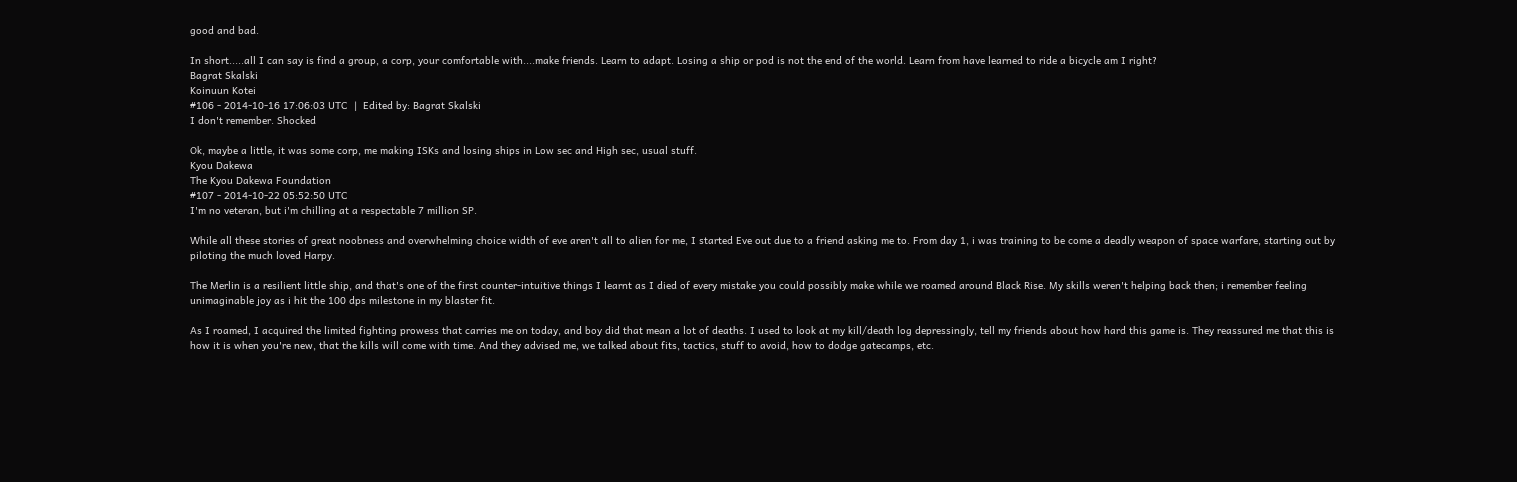good and bad.

In short.....all I can say is find a group, a corp, your comfortable with....make friends. Learn to adapt. Losing a ship or pod is not the end of the world. Learn from have learned to ride a bicycle am I right?
Bagrat Skalski
Koinuun Kotei
#106 - 2014-10-16 17:06:03 UTC  |  Edited by: Bagrat Skalski
I don't remember. Shocked

Ok, maybe a little, it was some corp, me making ISKs and losing ships in Low sec and High sec, usual stuff.
Kyou Dakewa
The Kyou Dakewa Foundation
#107 - 2014-10-22 05:52:50 UTC
I'm no veteran, but i'm chilling at a respectable 7 million SP.

While all these stories of great noobness and overwhelming choice width of eve aren't all to alien for me, I started Eve out due to a friend asking me to. From day 1, i was training to be come a deadly weapon of space warfare, starting out by piloting the much loved Harpy.

The Merlin is a resilient little ship, and that's one of the first counter-intuitive things I learnt as I died of every mistake you could possibly make while we roamed around Black Rise. My skills weren't helping back then; i remember feeling unimaginable joy as i hit the 100 dps milestone in my blaster fit.

As I roamed, I acquired the limited fighting prowess that carries me on today, and boy did that mean a lot of deaths. I used to look at my kill/death log depressingly, tell my friends about how hard this game is. They reassured me that this is how it is when you're new, that the kills will come with time. And they advised me, we talked about fits, tactics, stuff to avoid, how to dodge gatecamps, etc.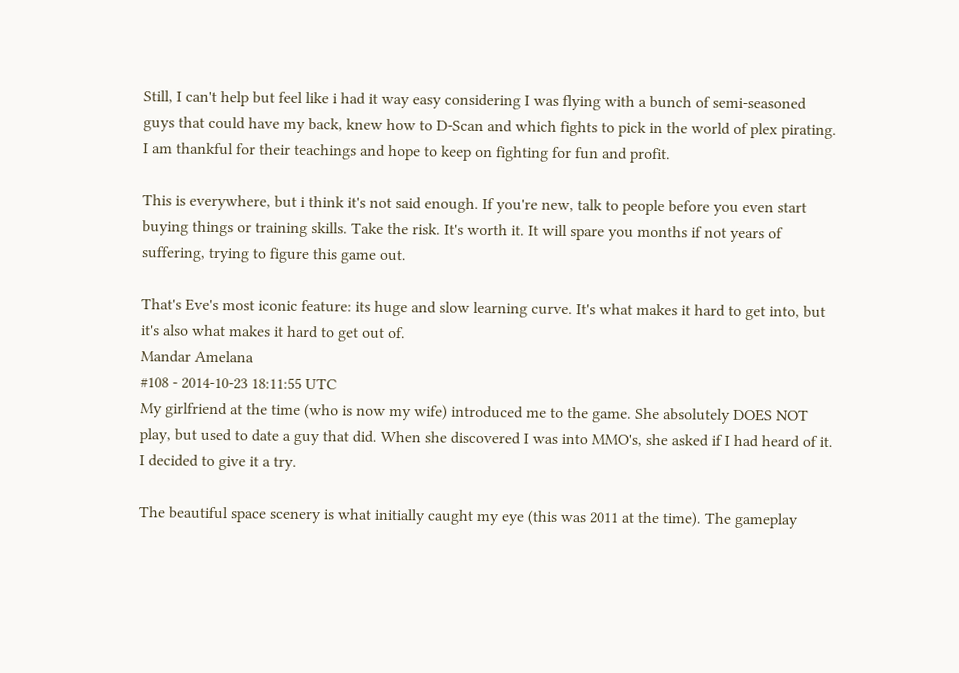Still, I can't help but feel like i had it way easy considering I was flying with a bunch of semi-seasoned guys that could have my back, knew how to D-Scan and which fights to pick in the world of plex pirating. I am thankful for their teachings and hope to keep on fighting for fun and profit.

This is everywhere, but i think it's not said enough. If you're new, talk to people before you even start buying things or training skills. Take the risk. It's worth it. It will spare you months if not years of suffering, trying to figure this game out.

That's Eve's most iconic feature: its huge and slow learning curve. It's what makes it hard to get into, but it's also what makes it hard to get out of.
Mandar Amelana
#108 - 2014-10-23 18:11:55 UTC
My girlfriend at the time (who is now my wife) introduced me to the game. She absolutely DOES NOT play, but used to date a guy that did. When she discovered I was into MMO's, she asked if I had heard of it. I decided to give it a try.

The beautiful space scenery is what initially caught my eye (this was 2011 at the time). The gameplay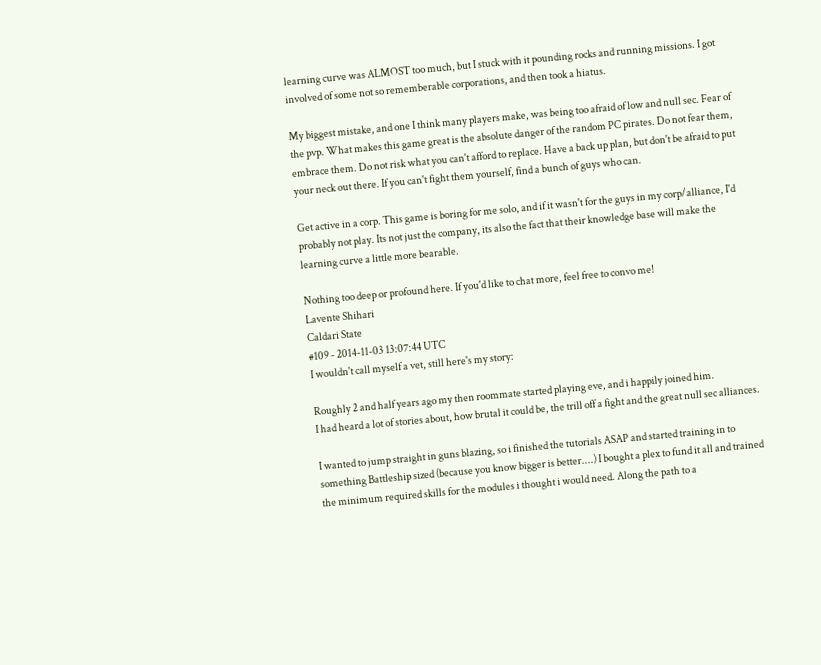learning curve was ALMOST too much, but I stuck with it pounding rocks and running missions. I got involved of some not so rememberable corporations, and then took a hiatus.

My biggest mistake, and one I think many players make, was being too afraid of low and null sec. Fear of the pvp. What makes this game great is the absolute danger of the random PC pirates. Do not fear them, embrace them. Do not risk what you can't afford to replace. Have a back up plan, but don't be afraid to put your neck out there. If you can't fight them yourself, find a bunch of guys who can.

Get active in a corp. This game is boring for me solo, and if it wasn't for the guys in my corp/alliance, I'd probably not play. Its not just the company, its also the fact that their knowledge base will make the learning curve a little more bearable.

Nothing too deep or profound here. If you'd like to chat more, feel free to convo me!
Lavente Shihari
Caldari State
#109 - 2014-11-03 13:07:44 UTC
I wouldn't call myself a vet, still here's my story:

Roughly 2 and half years ago my then roommate started playing eve, and i happily joined him.
I had heard a lot of stories about, how brutal it could be, the trill off a fight and the great null sec alliances.

I wanted to jump straight in guns blazing, so i finished the tutorials ASAP and started training in to something Battleship sized (because you know bigger is better....) I bought a plex to fund it all and trained the minimum required skills for the modules i thought i would need. Along the path to a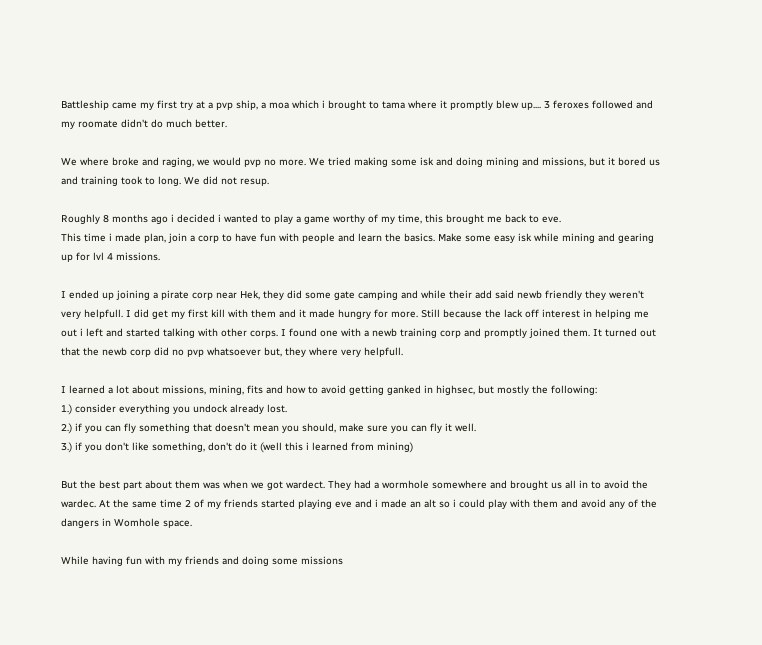Battleship came my first try at a pvp ship, a moa which i brought to tama where it promptly blew up.... 3 feroxes followed and my roomate didn't do much better.

We where broke and raging, we would pvp no more. We tried making some isk and doing mining and missions, but it bored us and training took to long. We did not resup.

Roughly 8 months ago i decided i wanted to play a game worthy of my time, this brought me back to eve.
This time i made plan, join a corp to have fun with people and learn the basics. Make some easy isk while mining and gearing up for lvl 4 missions.

I ended up joining a pirate corp near Hek, they did some gate camping and while their add said newb friendly they weren't very helpfull. I did get my first kill with them and it made hungry for more. Still because the lack off interest in helping me out i left and started talking with other corps. I found one with a newb training corp and promptly joined them. It turned out that the newb corp did no pvp whatsoever but, they where very helpfull.

I learned a lot about missions, mining, fits and how to avoid getting ganked in highsec, but mostly the following:
1.) consider everything you undock already lost.
2.) if you can fly something that doesn't mean you should, make sure you can fly it well.
3.) if you don't like something, don't do it (well this i learned from mining)

But the best part about them was when we got wardect. They had a wormhole somewhere and brought us all in to avoid the wardec. At the same time 2 of my friends started playing eve and i made an alt so i could play with them and avoid any of the dangers in Womhole space.

While having fun with my friends and doing some missions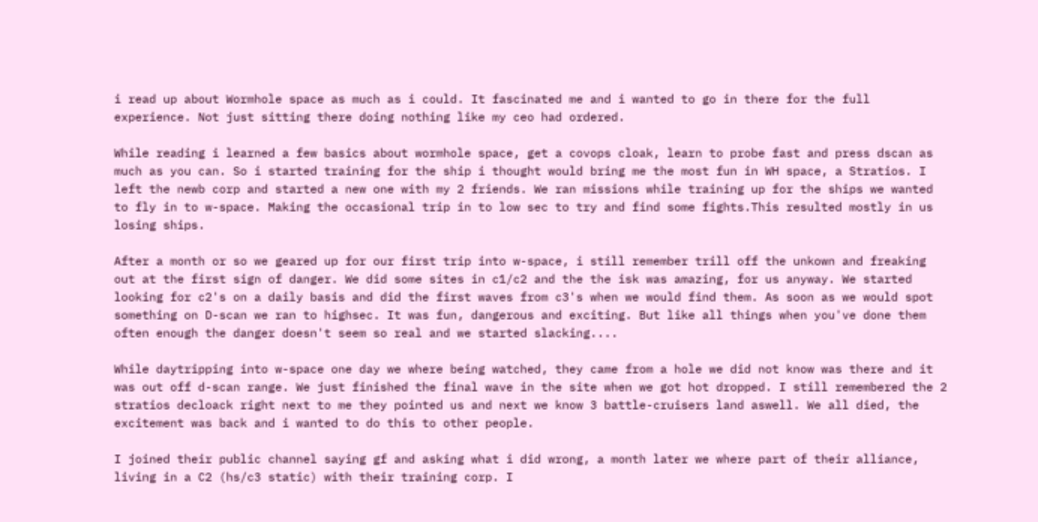i read up about Wormhole space as much as i could. It fascinated me and i wanted to go in there for the full experience. Not just sitting there doing nothing like my ceo had ordered.

While reading i learned a few basics about wormhole space, get a covops cloak, learn to probe fast and press dscan as much as you can. So i started training for the ship i thought would bring me the most fun in WH space, a Stratios. I left the newb corp and started a new one with my 2 friends. We ran missions while training up for the ships we wanted to fly in to w-space. Making the occasional trip in to low sec to try and find some fights.This resulted mostly in us losing ships.

After a month or so we geared up for our first trip into w-space, i still remember trill off the unkown and freaking out at the first sign of danger. We did some sites in c1/c2 and the the isk was amazing, for us anyway. We started looking for c2's on a daily basis and did the first waves from c3's when we would find them. As soon as we would spot something on D-scan we ran to highsec. It was fun, dangerous and exciting. But like all things when you've done them often enough the danger doesn't seem so real and we started slacking....

While daytripping into w-space one day we where being watched, they came from a hole we did not know was there and it was out off d-scan range. We just finished the final wave in the site when we got hot dropped. I still remembered the 2 stratios decloack right next to me they pointed us and next we know 3 battle-cruisers land aswell. We all died, the excitement was back and i wanted to do this to other people.

I joined their public channel saying gf and asking what i did wrong, a month later we where part of their alliance, living in a C2 (hs/c3 static) with their training corp. I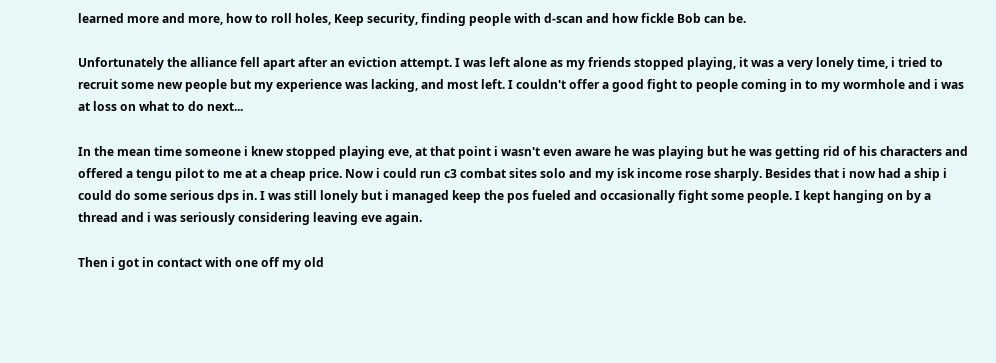learned more and more, how to roll holes, Keep security, finding people with d-scan and how fickle Bob can be.

Unfortunately the alliance fell apart after an eviction attempt. I was left alone as my friends stopped playing, it was a very lonely time, i tried to recruit some new people but my experience was lacking, and most left. I couldn't offer a good fight to people coming in to my wormhole and i was at loss on what to do next...

In the mean time someone i knew stopped playing eve, at that point i wasn't even aware he was playing but he was getting rid of his characters and offered a tengu pilot to me at a cheap price. Now i could run c3 combat sites solo and my isk income rose sharply. Besides that i now had a ship i could do some serious dps in. I was still lonely but i managed keep the pos fueled and occasionally fight some people. I kept hanging on by a thread and i was seriously considering leaving eve again.

Then i got in contact with one off my old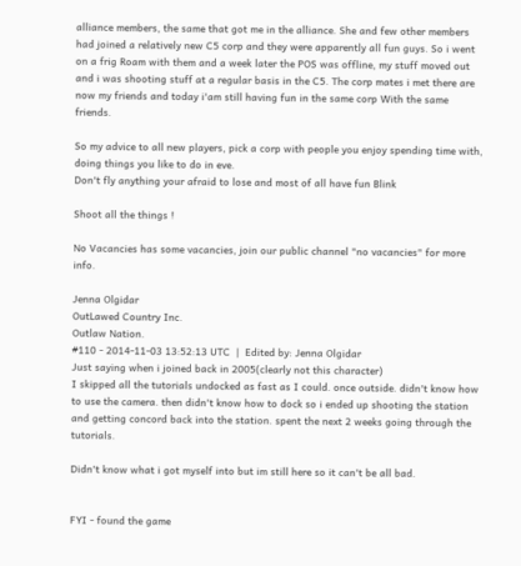alliance members, the same that got me in the alliance. She and few other members had joined a relatively new C5 corp and they were apparently all fun guys. So i went on a frig Roam with them and a week later the POS was offline, my stuff moved out and i was shooting stuff at a regular basis in the C5. The corp mates i met there are now my friends and today i'am still having fun in the same corp With the same friends.

So my advice to all new players, pick a corp with people you enjoy spending time with, doing things you like to do in eve.
Don't fly anything your afraid to lose and most of all have fun Blink

Shoot all the things !

No Vacancies has some vacancies, join our public channel "no vacancies" for more info.

Jenna Olgidar
OutLawed Country Inc.
Outlaw Nation.
#110 - 2014-11-03 13:52:13 UTC  |  Edited by: Jenna Olgidar
Just saying when i joined back in 2005(clearly not this character)
I skipped all the tutorials undocked as fast as I could. once outside. didn't know how to use the camera. then didn't know how to dock so i ended up shooting the station and getting concord back into the station. spent the next 2 weeks going through the tutorials.

Didn't know what i got myself into but im still here so it can't be all bad.


FYI - found the game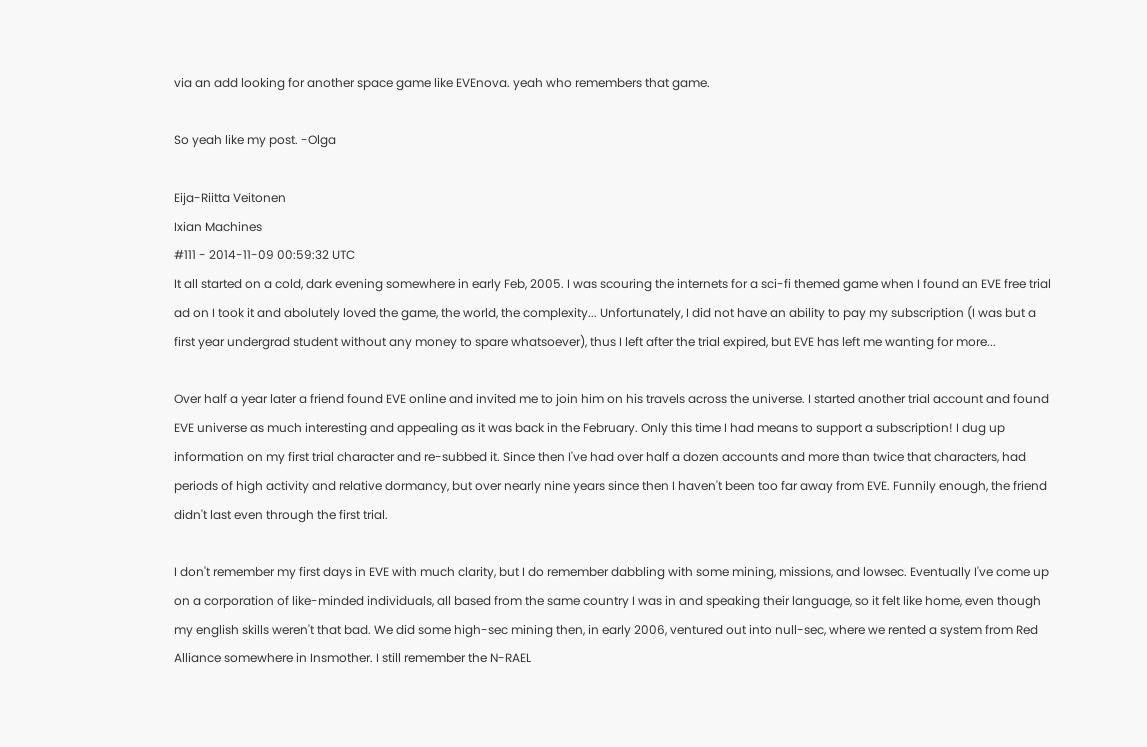via an add looking for another space game like EVEnova. yeah who remembers that game.

So yeah like my post. -Olga

Eija-Riitta Veitonen
Ixian Machines
#111 - 2014-11-09 00:59:32 UTC
It all started on a cold, dark evening somewhere in early Feb, 2005. I was scouring the internets for a sci-fi themed game when I found an EVE free trial ad on I took it and abolutely loved the game, the world, the complexity... Unfortunately, I did not have an ability to pay my subscription (I was but a first year undergrad student without any money to spare whatsoever), thus I left after the trial expired, but EVE has left me wanting for more...

Over half a year later a friend found EVE online and invited me to join him on his travels across the universe. I started another trial account and found EVE universe as much interesting and appealing as it was back in the February. Only this time I had means to support a subscription! I dug up information on my first trial character and re-subbed it. Since then I've had over half a dozen accounts and more than twice that characters, had periods of high activity and relative dormancy, but over nearly nine years since then I haven't been too far away from EVE. Funnily enough, the friend didn't last even through the first trial.

I don't remember my first days in EVE with much clarity, but I do remember dabbling with some mining, missions, and lowsec. Eventually I've come up on a corporation of like-minded individuals, all based from the same country I was in and speaking their language, so it felt like home, even though my english skills weren't that bad. We did some high-sec mining then, in early 2006, ventured out into null-sec, where we rented a system from Red Alliance somewhere in Insmother. I still remember the N-RAEL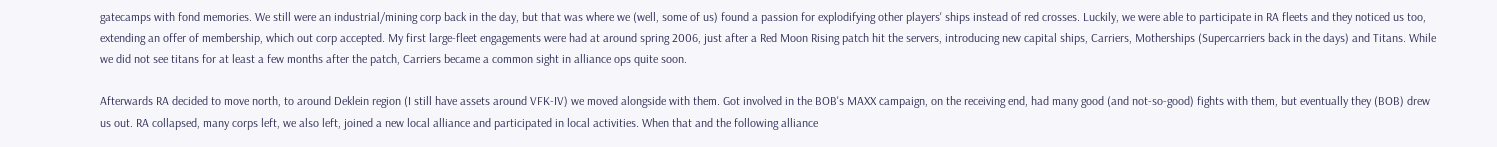gatecamps with fond memories. We still were an industrial/mining corp back in the day, but that was where we (well, some of us) found a passion for explodifying other players' ships instead of red crosses. Luckily, we were able to participate in RA fleets and they noticed us too, extending an offer of membership, which out corp accepted. My first large-fleet engagements were had at around spring 2006, just after a Red Moon Rising patch hit the servers, introducing new capital ships, Carriers, Motherships (Supercarriers back in the days) and Titans. While we did not see titans for at least a few months after the patch, Carriers became a common sight in alliance ops quite soon.

Afterwards RA decided to move north, to around Deklein region (I still have assets around VFK-IV) we moved alongside with them. Got involved in the BOB's MAXX campaign, on the receiving end, had many good (and not-so-good) fights with them, but eventually they (BOB) drew us out. RA collapsed, many corps left, we also left, joined a new local alliance and participated in local activities. When that and the following alliance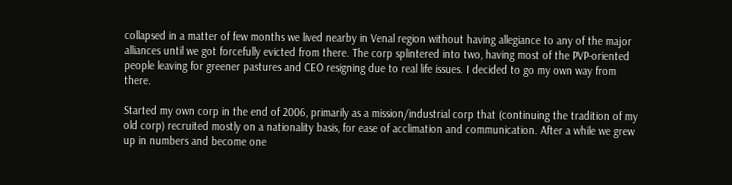collapsed in a matter of few months we lived nearby in Venal region without having allegiance to any of the major alliances until we got forcefully evicted from there. The corp splintered into two, having most of the PVP-oriented people leaving for greener pastures and CEO resigning due to real life issues. I decided to go my own way from there.

Started my own corp in the end of 2006, primarily as a mission/industrial corp that (continuing the tradition of my old corp) recruited mostly on a nationality basis, for ease of acclimation and communication. After a while we grew up in numbers and become one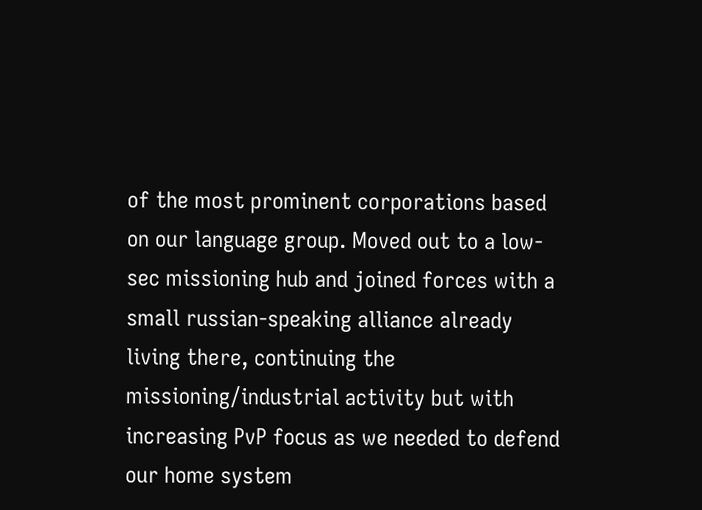of the most prominent corporations based on our language group. Moved out to a low-sec missioning hub and joined forces with a small russian-speaking alliance already living there, continuing the missioning/industrial activity but with increasing PvP focus as we needed to defend our home system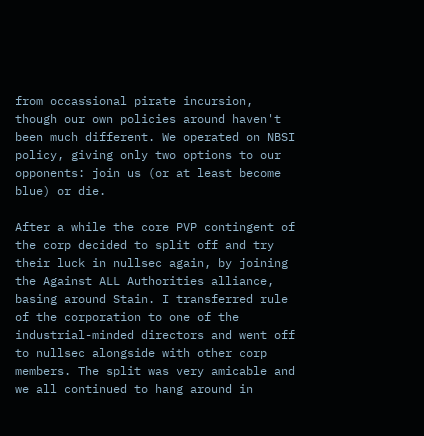from occassional pirate incursion, though our own policies around haven't been much different. We operated on NBSI policy, giving only two options to our opponents: join us (or at least become blue) or die.

After a while the core PVP contingent of the corp decided to split off and try their luck in nullsec again, by joining the Against ALL Authorities alliance, basing around Stain. I transferred rule of the corporation to one of the industrial-minded directors and went off to nullsec alongside with other corp members. The split was very amicable and we all continued to hang around in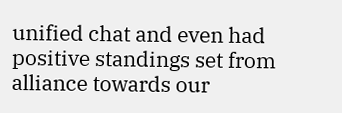unified chat and even had positive standings set from alliance towards our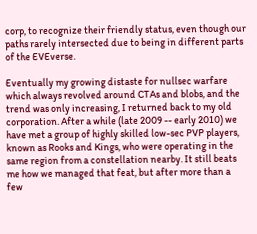corp, to recognize their friendly status, even though our paths rarely intersected due to being in different parts of the EVEverse.

Eventually my growing distaste for nullsec warfare which always revolved around CTAs and blobs, and the trend was only increasing, I returned back to my old corporation. After a while (late 2009 -- early 2010) we have met a group of highly skilled low-sec PVP players, known as Rooks and Kings, who were operating in the same region from a constellation nearby. It still beats me how we managed that feat, but after more than a few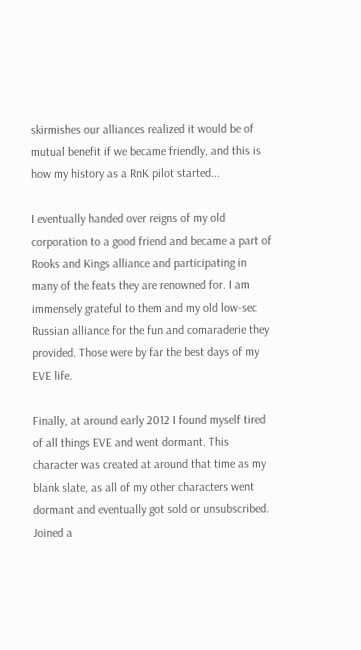skirmishes our alliances realized it would be of mutual benefit if we became friendly, and this is how my history as a RnK pilot started...

I eventually handed over reigns of my old corporation to a good friend and became a part of Rooks and Kings alliance and participating in many of the feats they are renowned for. I am immensely grateful to them and my old low-sec Russian alliance for the fun and comaraderie they provided. Those were by far the best days of my EVE life.

Finally, at around early 2012 I found myself tired of all things EVE and went dormant. This character was created at around that time as my blank slate, as all of my other characters went dormant and eventually got sold or unsubscribed. Joined a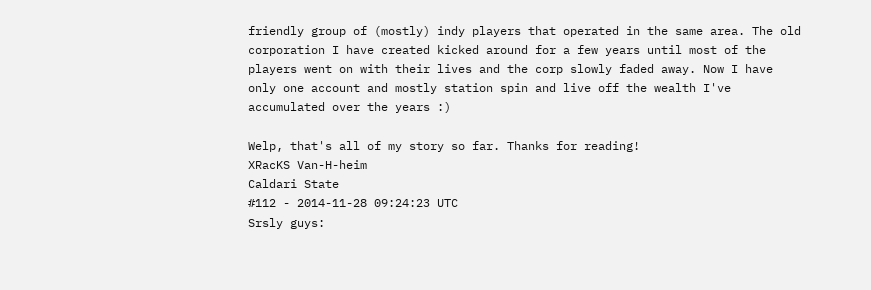friendly group of (mostly) indy players that operated in the same area. The old corporation I have created kicked around for a few years until most of the players went on with their lives and the corp slowly faded away. Now I have only one account and mostly station spin and live off the wealth I've accumulated over the years :)

Welp, that's all of my story so far. Thanks for reading!
XRacKS Van-H-heim
Caldari State
#112 - 2014-11-28 09:24:23 UTC
Srsly guys: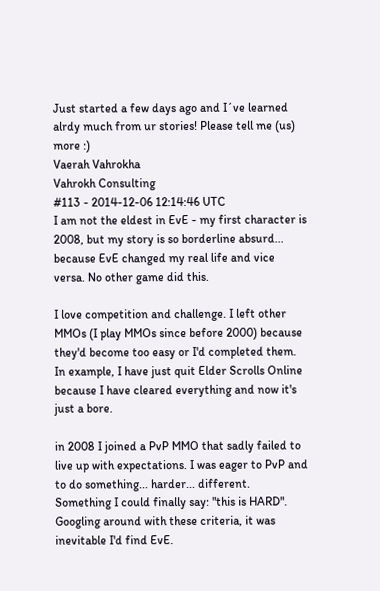Just started a few days ago and I´ve learned alrdy much from ur stories! Please tell me (us) more :)
Vaerah Vahrokha
Vahrokh Consulting
#113 - 2014-12-06 12:14:46 UTC
I am not the eldest in EvE - my first character is 2008, but my story is so borderline absurd... because EvE changed my real life and vice versa. No other game did this.

I love competition and challenge. I left other MMOs (I play MMOs since before 2000) because they'd become too easy or I'd completed them. In example, I have just quit Elder Scrolls Online because I have cleared everything and now it's just a bore.

in 2008 I joined a PvP MMO that sadly failed to live up with expectations. I was eager to PvP and to do something... harder... different. Something I could finally say: "this is HARD". Googling around with these criteria, it was inevitable I'd find EvE.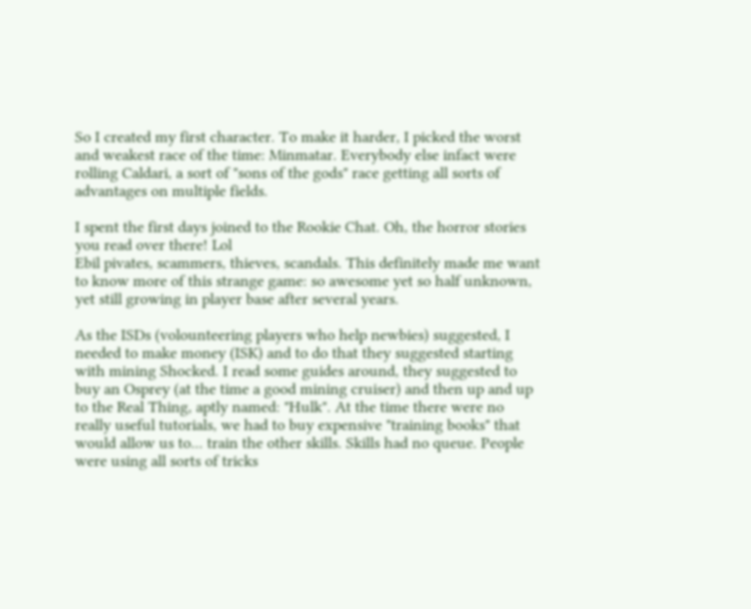So I created my first character. To make it harder, I picked the worst and weakest race of the time: Minmatar. Everybody else infact were rolling Caldari, a sort of "sons of the gods" race getting all sorts of advantages on multiple fields.

I spent the first days joined to the Rookie Chat. Oh, the horror stories you read over there! Lol
Ebil pivates, scammers, thieves, scandals. This definitely made me want to know more of this strange game: so awesome yet so half unknown, yet still growing in player base after several years.

As the ISDs (volounteering players who help newbies) suggested, I needed to make money (ISK) and to do that they suggested starting with mining Shocked. I read some guides around, they suggested to buy an Osprey (at the time a good mining cruiser) and then up and up to the Real Thing, aptly named: "Hulk". At the time there were no really useful tutorials, we had to buy expensive "training books" that would allow us to... train the other skills. Skills had no queue. People were using all sorts of tricks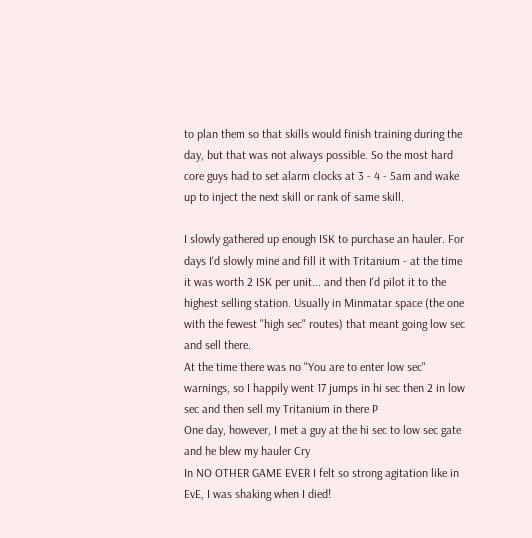to plan them so that skills would finish training during the day, but that was not always possible. So the most hard core guys had to set alarm clocks at 3 - 4 - 5am and wake up to inject the next skill or rank of same skill.

I slowly gathered up enough ISK to purchase an hauler. For days I'd slowly mine and fill it with Tritanium - at the time it was worth 2 ISK per unit... and then I'd pilot it to the highest selling station. Usually in Minmatar space (the one with the fewest "high sec" routes) that meant going low sec and sell there.
At the time there was no "You are to enter low sec" warnings, so I happily went 17 jumps in hi sec then 2 in low sec and then sell my Tritanium in there P
One day, however, I met a guy at the hi sec to low sec gate and he blew my hauler Cry
In NO OTHER GAME EVER I felt so strong agitation like in EvE, I was shaking when I died!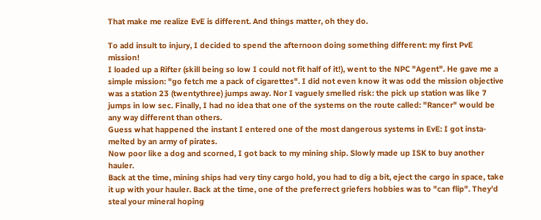That make me realize EvE is different. And things matter, oh they do.

To add insult to injury, I decided to spend the afternoon doing something different: my first PvE mission!
I loaded up a Rifter (skill being so low I could not fit half of it!), went to the NPC "Agent". He gave me a simple mission: "go fetch me a pack of cigarettes". I did not even know it was odd the mission objective was a station 23 (twentythree) jumps away. Nor I vaguely smelled risk: the pick up station was like 7 jumps in low sec. Finally, I had no idea that one of the systems on the route called: "Rancer" would be any way different than others.
Guess what happened the instant I entered one of the most dangerous systems in EvE: I got insta-melted by an army of pirates.
Now poor like a dog and scorned, I got back to my mining ship. Slowly made up ISK to buy another hauler.
Back at the time, mining ships had very tiny cargo hold, you had to dig a bit, eject the cargo in space, take it up with your hauler. Back at the time, one of the preferrect griefers hobbies was to "can flip". They'd steal your mineral hoping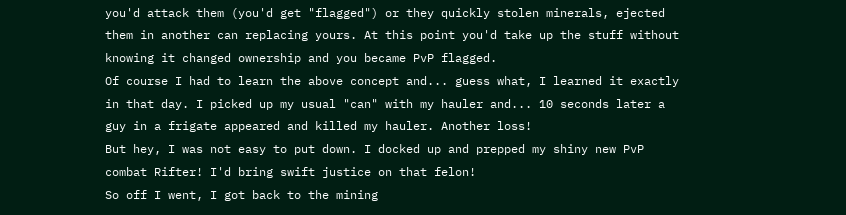you'd attack them (you'd get "flagged") or they quickly stolen minerals, ejected them in another can replacing yours. At this point you'd take up the stuff without knowing it changed ownership and you became PvP flagged.
Of course I had to learn the above concept and... guess what, I learned it exactly in that day. I picked up my usual "can" with my hauler and... 10 seconds later a guy in a frigate appeared and killed my hauler. Another loss!
But hey, I was not easy to put down. I docked up and prepped my shiny new PvP combat Rifter! I'd bring swift justice on that felon!
So off I went, I got back to the mining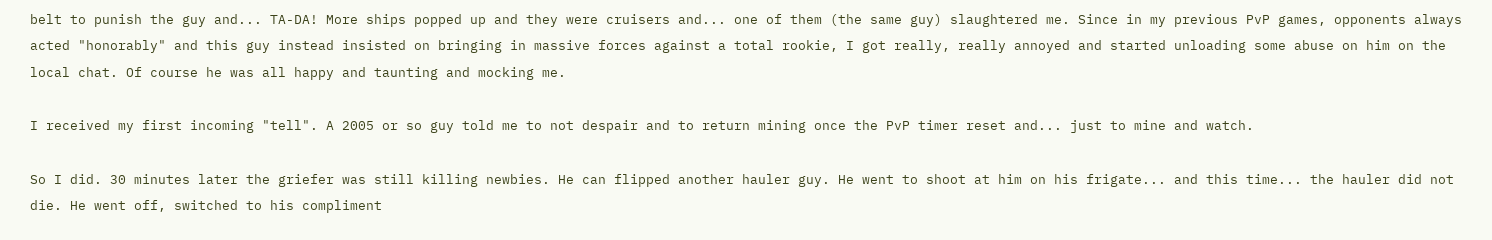belt to punish the guy and... TA-DA! More ships popped up and they were cruisers and... one of them (the same guy) slaughtered me. Since in my previous PvP games, opponents always acted "honorably" and this guy instead insisted on bringing in massive forces against a total rookie, I got really, really annoyed and started unloading some abuse on him on the local chat. Of course he was all happy and taunting and mocking me.

I received my first incoming "tell". A 2005 or so guy told me to not despair and to return mining once the PvP timer reset and... just to mine and watch.

So I did. 30 minutes later the griefer was still killing newbies. He can flipped another hauler guy. He went to shoot at him on his frigate... and this time... the hauler did not die. He went off, switched to his compliment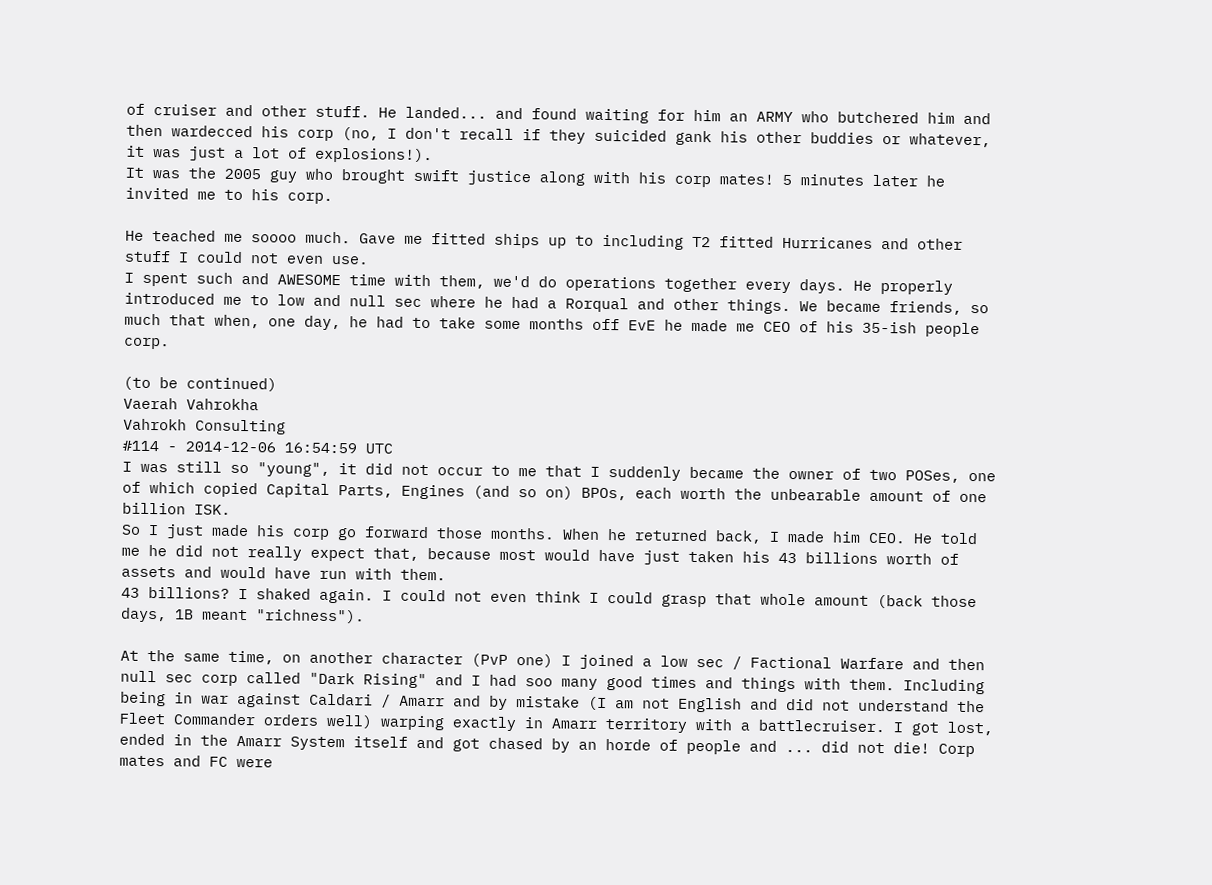of cruiser and other stuff. He landed... and found waiting for him an ARMY who butchered him and then wardecced his corp (no, I don't recall if they suicided gank his other buddies or whatever, it was just a lot of explosions!).
It was the 2005 guy who brought swift justice along with his corp mates! 5 minutes later he invited me to his corp.

He teached me soooo much. Gave me fitted ships up to including T2 fitted Hurricanes and other stuff I could not even use.
I spent such and AWESOME time with them, we'd do operations together every days. He properly introduced me to low and null sec where he had a Rorqual and other things. We became friends, so much that when, one day, he had to take some months off EvE he made me CEO of his 35-ish people corp.

(to be continued)
Vaerah Vahrokha
Vahrokh Consulting
#114 - 2014-12-06 16:54:59 UTC
I was still so "young", it did not occur to me that I suddenly became the owner of two POSes, one of which copied Capital Parts, Engines (and so on) BPOs, each worth the unbearable amount of one billion ISK.
So I just made his corp go forward those months. When he returned back, I made him CEO. He told me he did not really expect that, because most would have just taken his 43 billions worth of assets and would have run with them.
43 billions? I shaked again. I could not even think I could grasp that whole amount (back those days, 1B meant "richness").

At the same time, on another character (PvP one) I joined a low sec / Factional Warfare and then null sec corp called "Dark Rising" and I had soo many good times and things with them. Including being in war against Caldari / Amarr and by mistake (I am not English and did not understand the Fleet Commander orders well) warping exactly in Amarr territory with a battlecruiser. I got lost, ended in the Amarr System itself and got chased by an horde of people and ... did not die! Corp mates and FC were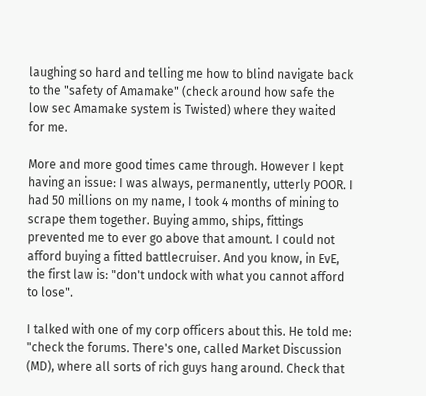laughing so hard and telling me how to blind navigate back to the "safety of Amamake" (check around how safe the low sec Amamake system is Twisted) where they waited for me.

More and more good times came through. However I kept having an issue: I was always, permanently, utterly POOR. I had 50 millions on my name, I took 4 months of mining to scrape them together. Buying ammo, ships, fittings prevented me to ever go above that amount. I could not afford buying a fitted battlecruiser. And you know, in EvE, the first law is: "don't undock with what you cannot afford to lose".

I talked with one of my corp officers about this. He told me: "check the forums. There's one, called Market Discussion (MD), where all sorts of rich guys hang around. Check that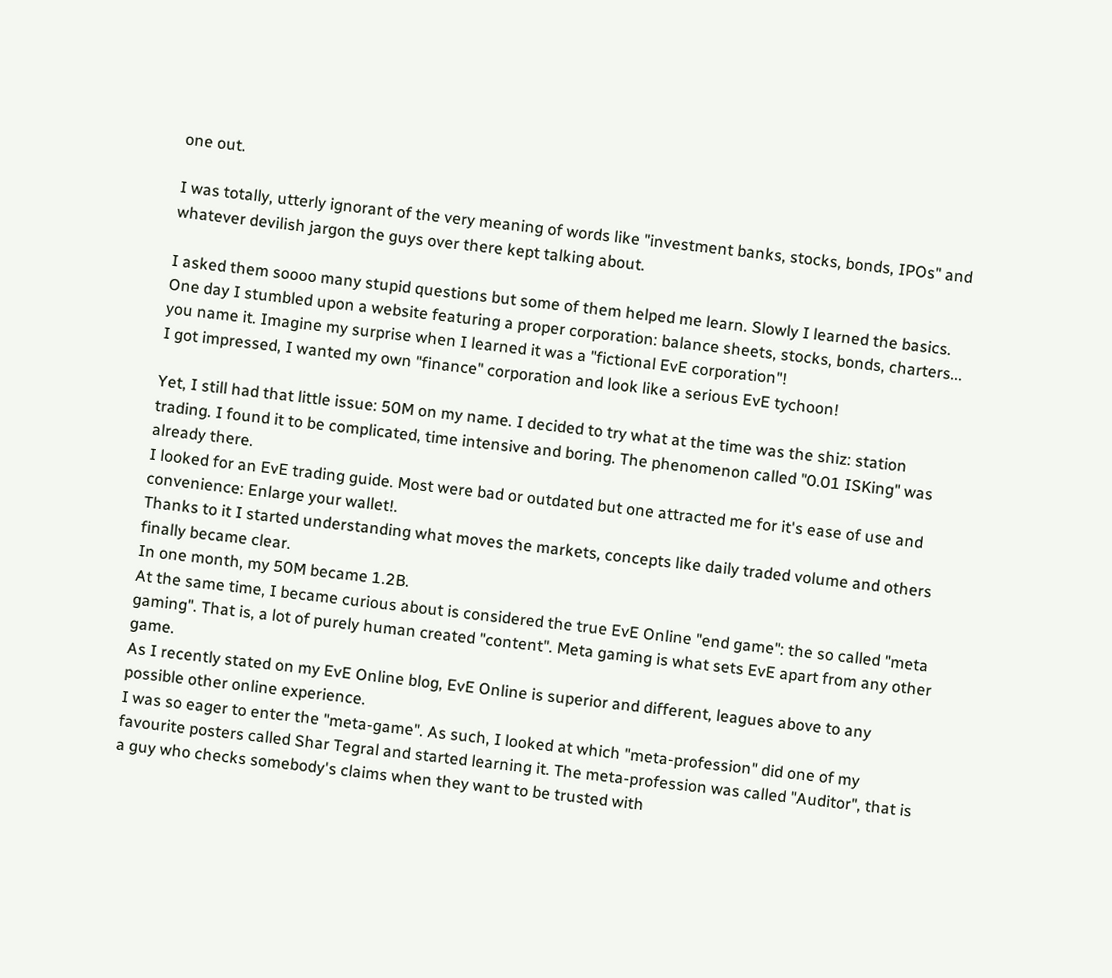one out.

I was totally, utterly ignorant of the very meaning of words like "investment banks, stocks, bonds, IPOs" and whatever devilish jargon the guys over there kept talking about.

I asked them soooo many stupid questions but some of them helped me learn. Slowly I learned the basics. One day I stumbled upon a website featuring a proper corporation: balance sheets, stocks, bonds, charters... you name it. Imagine my surprise when I learned it was a "fictional EvE corporation"!
I got impressed, I wanted my own "finance" corporation and look like a serious EvE tychoon!

Yet, I still had that little issue: 50M on my name. I decided to try what at the time was the shiz: station trading. I found it to be complicated, time intensive and boring. The phenomenon called "0.01 ISKing" was already there.
I looked for an EvE trading guide. Most were bad or outdated but one attracted me for it's ease of use and convenience: Enlarge your wallet!.
Thanks to it I started understanding what moves the markets, concepts like daily traded volume and others finally became clear.
In one month, my 50M became 1.2B.
At the same time, I became curious about is considered the true EvE Online "end game": the so called "meta gaming". That is, a lot of purely human created "content". Meta gaming is what sets EvE apart from any other game.
As I recently stated on my EvE Online blog, EvE Online is superior and different, leagues above to any possible other online experience.
I was so eager to enter the "meta-game". As such, I looked at which "meta-profession" did one of my favourite posters called Shar Tegral and started learning it. The meta-profession was called "Auditor", that is a guy who checks somebody's claims when they want to be trusted with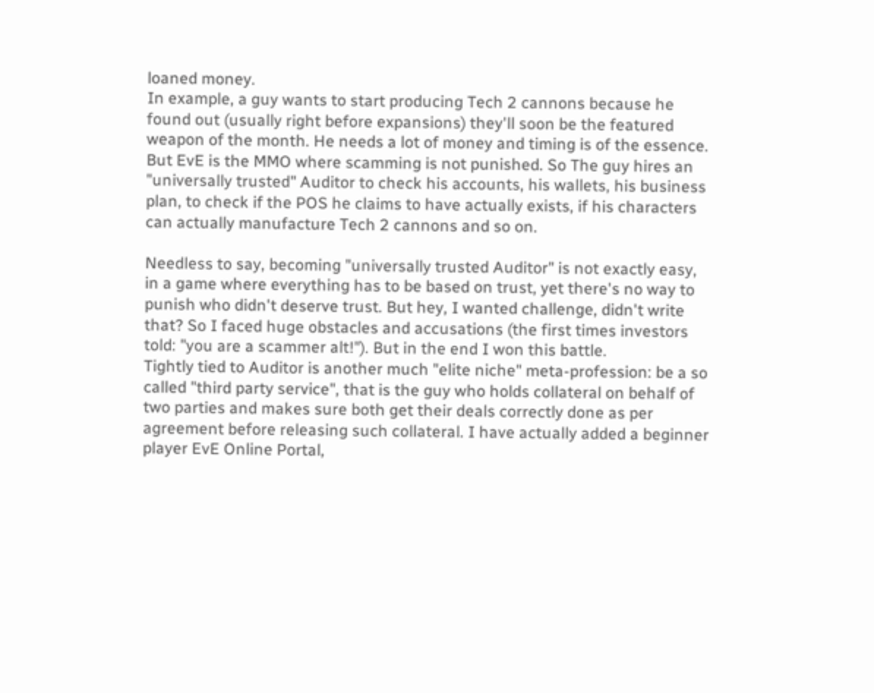loaned money.
In example, a guy wants to start producing Tech 2 cannons because he found out (usually right before expansions) they'll soon be the featured weapon of the month. He needs a lot of money and timing is of the essence. But EvE is the MMO where scamming is not punished. So The guy hires an "universally trusted" Auditor to check his accounts, his wallets, his business plan, to check if the POS he claims to have actually exists, if his characters can actually manufacture Tech 2 cannons and so on.

Needless to say, becoming "universally trusted Auditor" is not exactly easy, in a game where everything has to be based on trust, yet there's no way to punish who didn't deserve trust. But hey, I wanted challenge, didn't write that? So I faced huge obstacles and accusations (the first times investors told: "you are a scammer alt!"). But in the end I won this battle.
Tightly tied to Auditor is another much "elite niche" meta-profession: be a so called "third party service", that is the guy who holds collateral on behalf of two parties and makes sure both get their deals correctly done as per agreement before releasing such collateral. I have actually added a beginner player EvE Online Portal,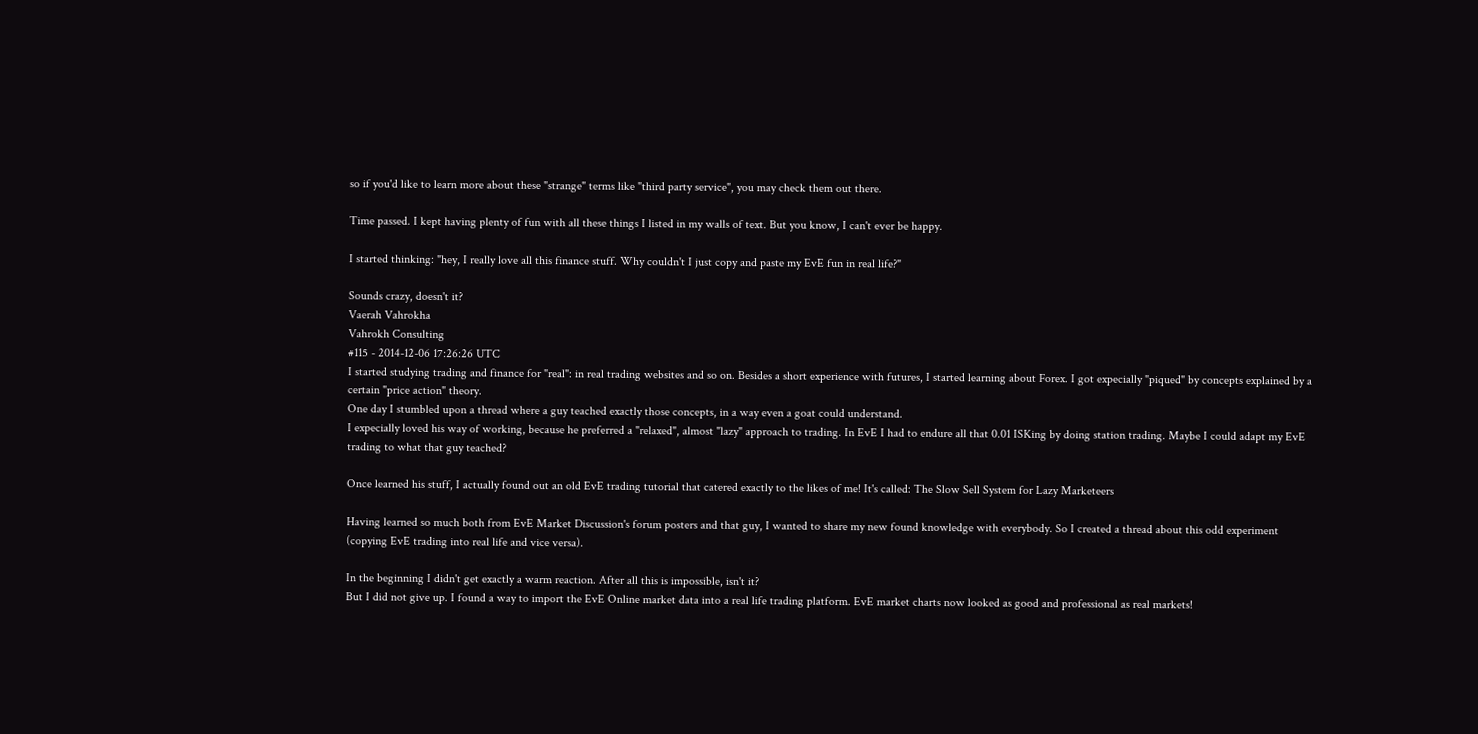so if you'd like to learn more about these "strange" terms like "third party service", you may check them out there.

Time passed. I kept having plenty of fun with all these things I listed in my walls of text. But you know, I can't ever be happy.

I started thinking: "hey, I really love all this finance stuff. Why couldn't I just copy and paste my EvE fun in real life?"

Sounds crazy, doesn't it?
Vaerah Vahrokha
Vahrokh Consulting
#115 - 2014-12-06 17:26:26 UTC
I started studying trading and finance for "real": in real trading websites and so on. Besides a short experience with futures, I started learning about Forex. I got expecially "piqued" by concepts explained by a certain "price action" theory.
One day I stumbled upon a thread where a guy teached exactly those concepts, in a way even a goat could understand.
I expecially loved his way of working, because he preferred a "relaxed", almost "lazy" approach to trading. In EvE I had to endure all that 0.01 ISKing by doing station trading. Maybe I could adapt my EvE trading to what that guy teached?

Once learned his stuff, I actually found out an old EvE trading tutorial that catered exactly to the likes of me! It's called: The Slow Sell System for Lazy Marketeers

Having learned so much both from EvE Market Discussion's forum posters and that guy, I wanted to share my new found knowledge with everybody. So I created a thread about this odd experiment (copying EvE trading into real life and vice versa).

In the beginning I didn't get exactly a warm reaction. After all this is impossible, isn't it?
But I did not give up. I found a way to import the EvE Online market data into a real life trading platform. EvE market charts now looked as good and professional as real markets!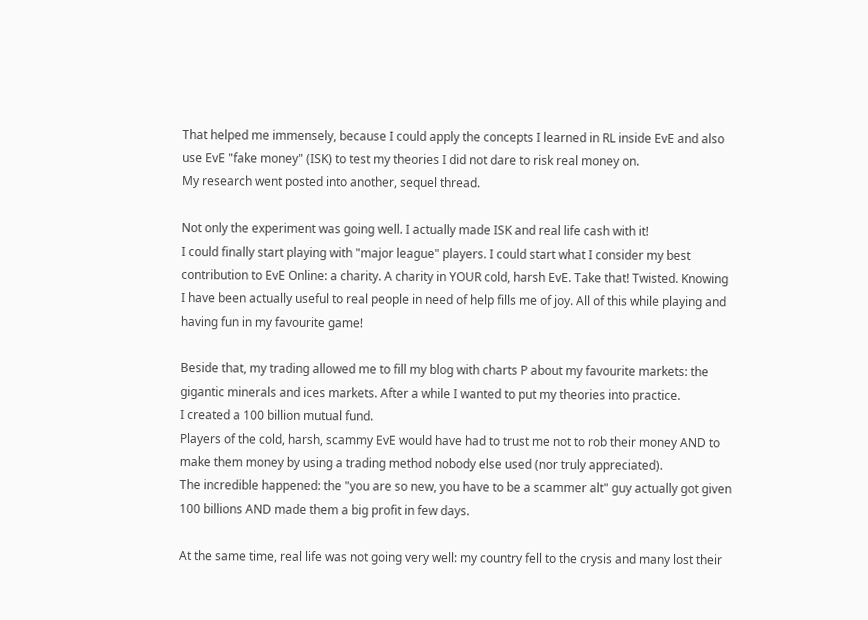That helped me immensely, because I could apply the concepts I learned in RL inside EvE and also use EvE "fake money" (ISK) to test my theories I did not dare to risk real money on.
My research went posted into another, sequel thread.

Not only the experiment was going well. I actually made ISK and real life cash with it!
I could finally start playing with "major league" players. I could start what I consider my best contribution to EvE Online: a charity. A charity in YOUR cold, harsh EvE. Take that! Twisted. Knowing I have been actually useful to real people in need of help fills me of joy. All of this while playing and having fun in my favourite game!

Beside that, my trading allowed me to fill my blog with charts P about my favourite markets: the gigantic minerals and ices markets. After a while I wanted to put my theories into practice.
I created a 100 billion mutual fund.
Players of the cold, harsh, scammy EvE would have had to trust me not to rob their money AND to make them money by using a trading method nobody else used (nor truly appreciated).
The incredible happened: the "you are so new, you have to be a scammer alt" guy actually got given 100 billions AND made them a big profit in few days.

At the same time, real life was not going very well: my country fell to the crysis and many lost their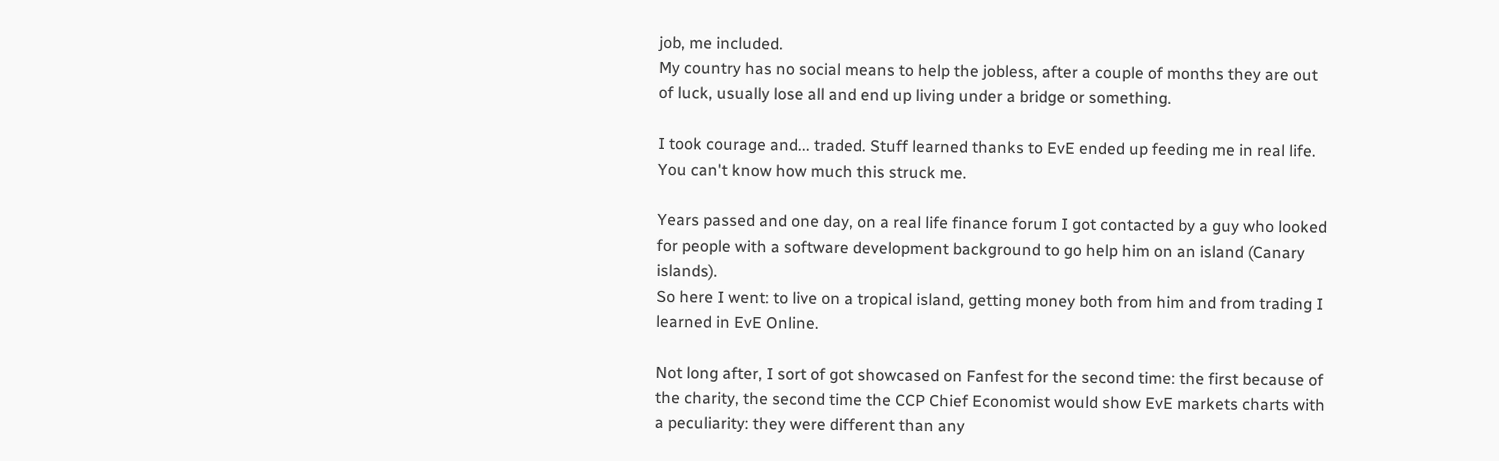job, me included.
My country has no social means to help the jobless, after a couple of months they are out of luck, usually lose all and end up living under a bridge or something.

I took courage and... traded. Stuff learned thanks to EvE ended up feeding me in real life. You can't know how much this struck me.

Years passed and one day, on a real life finance forum I got contacted by a guy who looked for people with a software development background to go help him on an island (Canary islands).
So here I went: to live on a tropical island, getting money both from him and from trading I learned in EvE Online.

Not long after, I sort of got showcased on Fanfest for the second time: the first because of the charity, the second time the CCP Chief Economist would show EvE markets charts with a peculiarity: they were different than any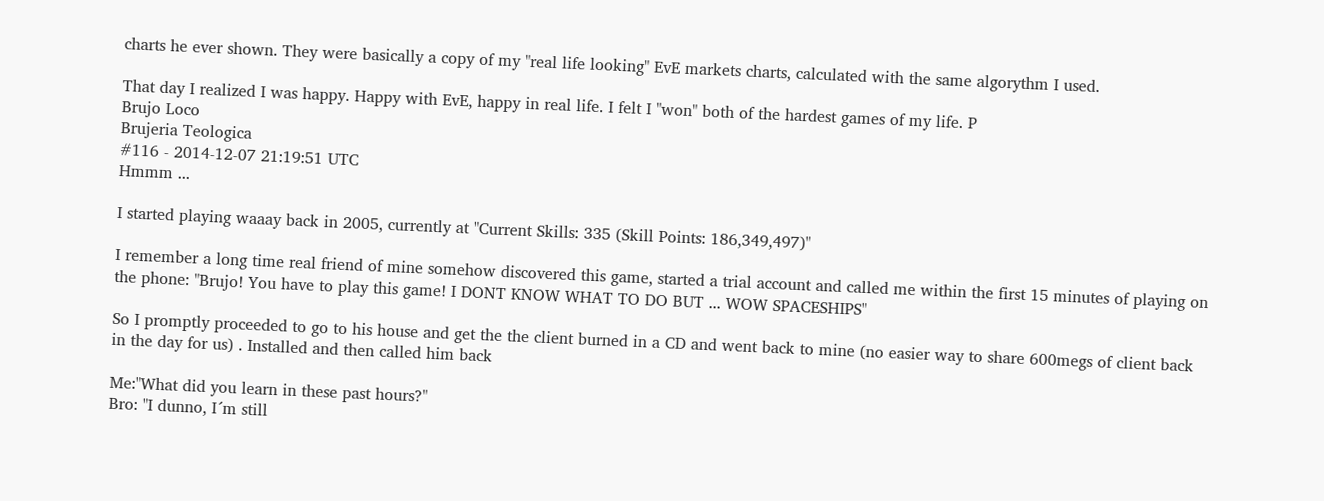charts he ever shown. They were basically a copy of my "real life looking" EvE markets charts, calculated with the same algorythm I used.

That day I realized I was happy. Happy with EvE, happy in real life. I felt I "won" both of the hardest games of my life. P
Brujo Loco
Brujeria Teologica
#116 - 2014-12-07 21:19:51 UTC
Hmmm ...

I started playing waaay back in 2005, currently at "Current Skills: 335 (Skill Points: 186,349,497)"

I remember a long time real friend of mine somehow discovered this game, started a trial account and called me within the first 15 minutes of playing on the phone: "Brujo! You have to play this game! I DONT KNOW WHAT TO DO BUT ... WOW SPACESHIPS"

So I promptly proceeded to go to his house and get the the client burned in a CD and went back to mine (no easier way to share 600megs of client back in the day for us) . Installed and then called him back

Me:"What did you learn in these past hours?"
Bro: "I dunno, I´m still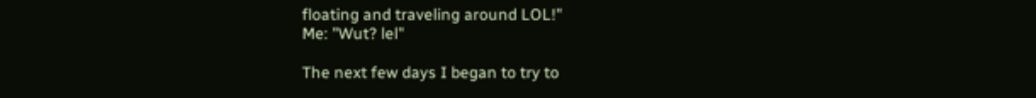floating and traveling around LOL!"
Me: "Wut? lel"

The next few days I began to try to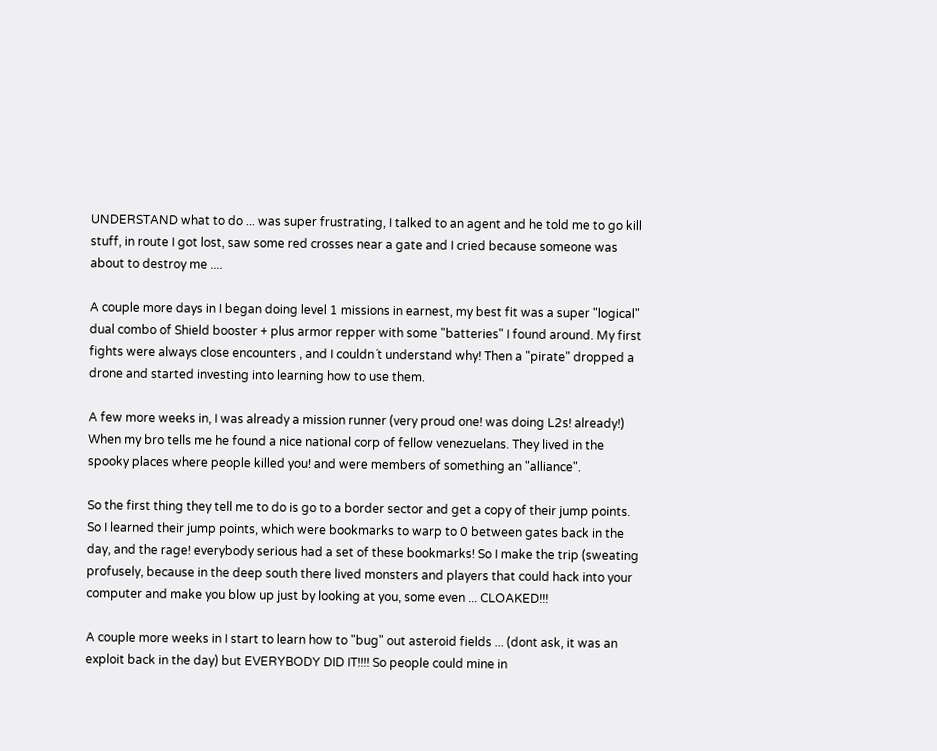UNDERSTAND what to do ... was super frustrating, I talked to an agent and he told me to go kill stuff, in route I got lost, saw some red crosses near a gate and I cried because someone was about to destroy me ....

A couple more days in I began doing level 1 missions in earnest, my best fit was a super "logical" dual combo of Shield booster + plus armor repper with some "batteries" I found around. My first fights were always close encounters , and I couldn´t understand why! Then a "pirate" dropped a drone and started investing into learning how to use them.

A few more weeks in, I was already a mission runner (very proud one! was doing L2s! already!) When my bro tells me he found a nice national corp of fellow venezuelans. They lived in the spooky places where people killed you! and were members of something an "alliance".

So the first thing they tell me to do is go to a border sector and get a copy of their jump points. So I learned their jump points, which were bookmarks to warp to 0 between gates back in the day, and the rage! everybody serious had a set of these bookmarks! So I make the trip (sweating profusely, because in the deep south there lived monsters and players that could hack into your computer and make you blow up just by looking at you, some even ... CLOAKED!!!

A couple more weeks in I start to learn how to "bug" out asteroid fields ... (dont ask, it was an exploit back in the day) but EVERYBODY DID IT!!!! So people could mine in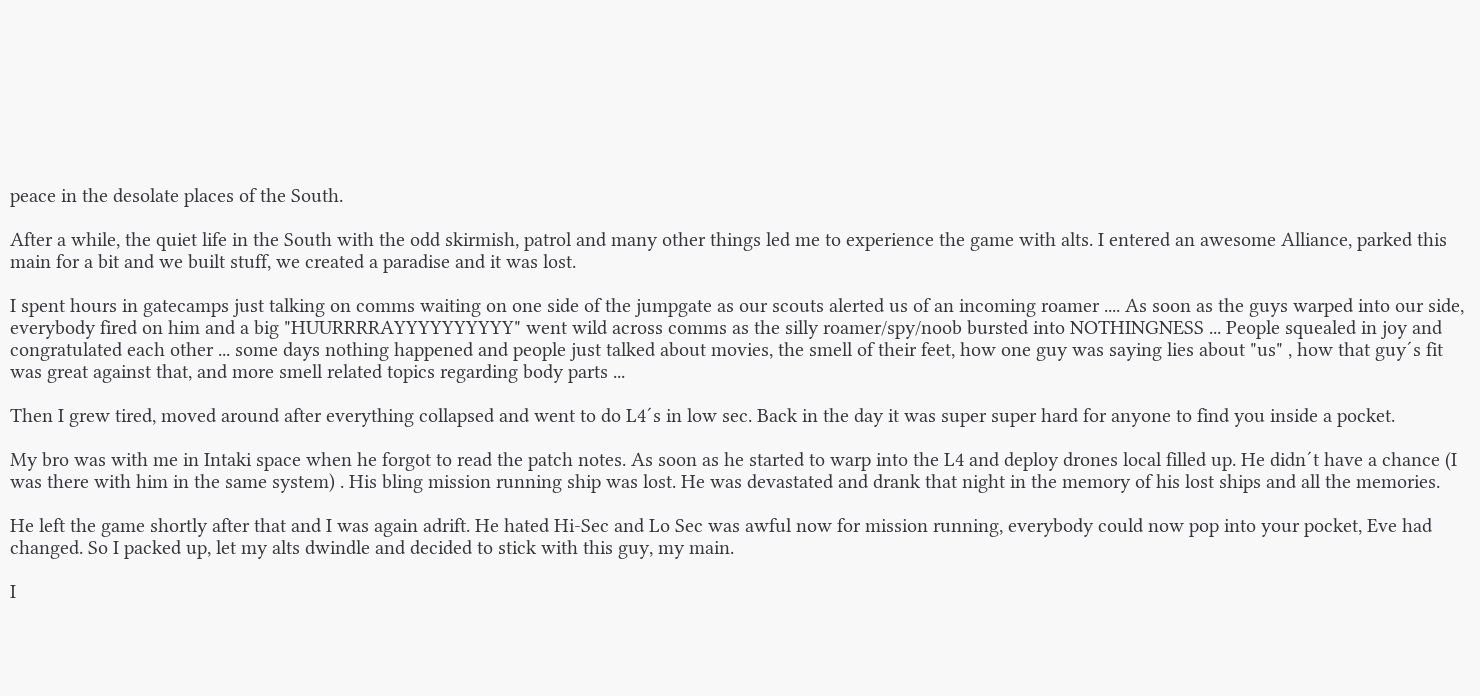peace in the desolate places of the South.

After a while, the quiet life in the South with the odd skirmish, patrol and many other things led me to experience the game with alts. I entered an awesome Alliance, parked this main for a bit and we built stuff, we created a paradise and it was lost.

I spent hours in gatecamps just talking on comms waiting on one side of the jumpgate as our scouts alerted us of an incoming roamer .... As soon as the guys warped into our side, everybody fired on him and a big "HUURRRRAYYYYYYYYYY" went wild across comms as the silly roamer/spy/noob bursted into NOTHINGNESS ... People squealed in joy and congratulated each other ... some days nothing happened and people just talked about movies, the smell of their feet, how one guy was saying lies about "us" , how that guy´s fit was great against that, and more smell related topics regarding body parts ...

Then I grew tired, moved around after everything collapsed and went to do L4´s in low sec. Back in the day it was super super hard for anyone to find you inside a pocket.

My bro was with me in Intaki space when he forgot to read the patch notes. As soon as he started to warp into the L4 and deploy drones local filled up. He didn´t have a chance (I was there with him in the same system) . His bling mission running ship was lost. He was devastated and drank that night in the memory of his lost ships and all the memories.

He left the game shortly after that and I was again adrift. He hated Hi-Sec and Lo Sec was awful now for mission running, everybody could now pop into your pocket, Eve had changed. So I packed up, let my alts dwindle and decided to stick with this guy, my main.

I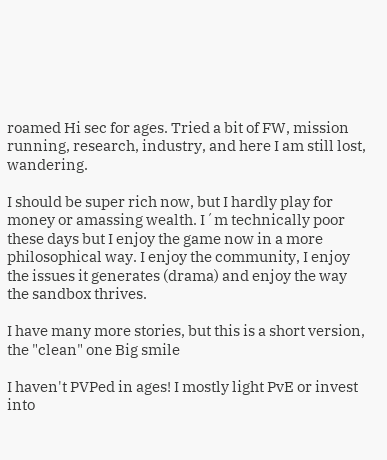roamed Hi sec for ages. Tried a bit of FW, mission running, research, industry, and here I am still lost, wandering.

I should be super rich now, but I hardly play for money or amassing wealth. I´m technically poor these days but I enjoy the game now in a more philosophical way. I enjoy the community, I enjoy the issues it generates (drama) and enjoy the way the sandbox thrives.

I have many more stories, but this is a short version, the "clean" one Big smile

I haven't PVPed in ages! I mostly light PvE or invest into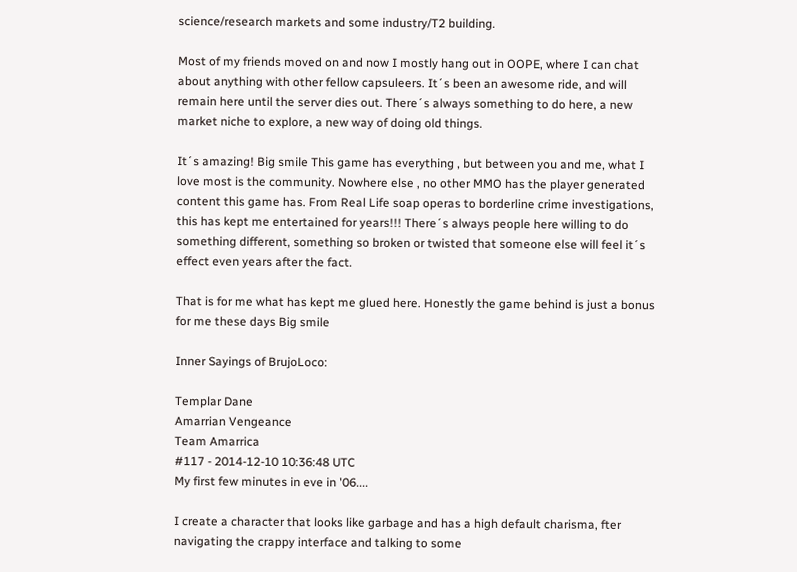science/research markets and some industry/T2 building.

Most of my friends moved on and now I mostly hang out in OOPE, where I can chat about anything with other fellow capsuleers. It´s been an awesome ride, and will remain here until the server dies out. There´s always something to do here, a new market niche to explore, a new way of doing old things.

It´s amazing! Big smile This game has everything , but between you and me, what I love most is the community. Nowhere else , no other MMO has the player generated content this game has. From Real Life soap operas to borderline crime investigations, this has kept me entertained for years!!! There´s always people here willing to do something different, something so broken or twisted that someone else will feel it´s effect even years after the fact.

That is for me what has kept me glued here. Honestly the game behind is just a bonus for me these days Big smile

Inner Sayings of BrujoLoco:

Templar Dane
Amarrian Vengeance
Team Amarrica
#117 - 2014-12-10 10:36:48 UTC
My first few minutes in eve in '06....

I create a character that looks like garbage and has a high default charisma, fter navigating the crappy interface and talking to some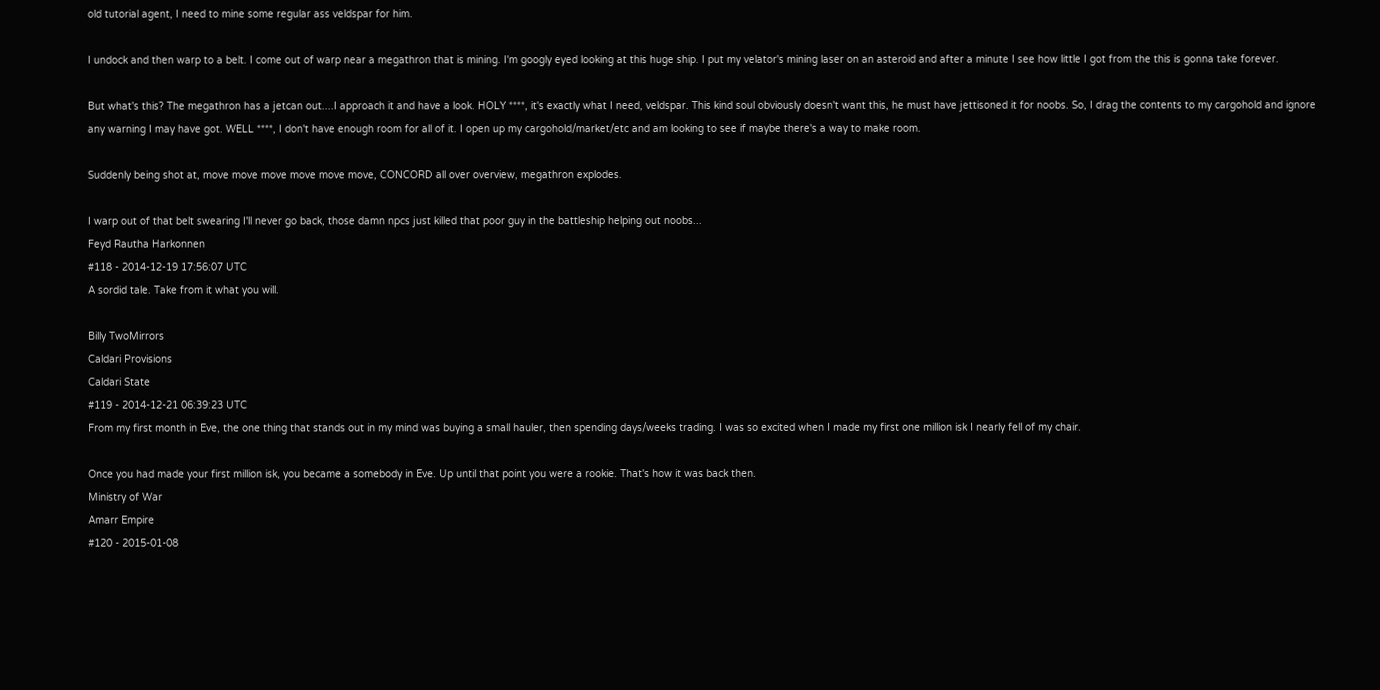old tutorial agent, I need to mine some regular ass veldspar for him.

I undock and then warp to a belt. I come out of warp near a megathron that is mining. I'm googly eyed looking at this huge ship. I put my velator's mining laser on an asteroid and after a minute I see how little I got from the this is gonna take forever.

But what's this? The megathron has a jetcan out....I approach it and have a look. HOLY ****, it's exactly what I need, veldspar. This kind soul obviously doesn't want this, he must have jettisoned it for noobs. So, I drag the contents to my cargohold and ignore any warning I may have got. WELL ****, I don't have enough room for all of it. I open up my cargohold/market/etc and am looking to see if maybe there's a way to make room.

Suddenly being shot at, move move move move move move, CONCORD all over overview, megathron explodes.

I warp out of that belt swearing I'll never go back, those damn npcs just killed that poor guy in the battleship helping out noobs...
Feyd Rautha Harkonnen
#118 - 2014-12-19 17:56:07 UTC
A sordid tale. Take from it what you will.

Billy TwoMirrors
Caldari Provisions
Caldari State
#119 - 2014-12-21 06:39:23 UTC
From my first month in Eve, the one thing that stands out in my mind was buying a small hauler, then spending days/weeks trading. I was so excited when I made my first one million isk I nearly fell of my chair.

Once you had made your first million isk, you became a somebody in Eve. Up until that point you were a rookie. That's how it was back then.
Ministry of War
Amarr Empire
#120 - 2015-01-08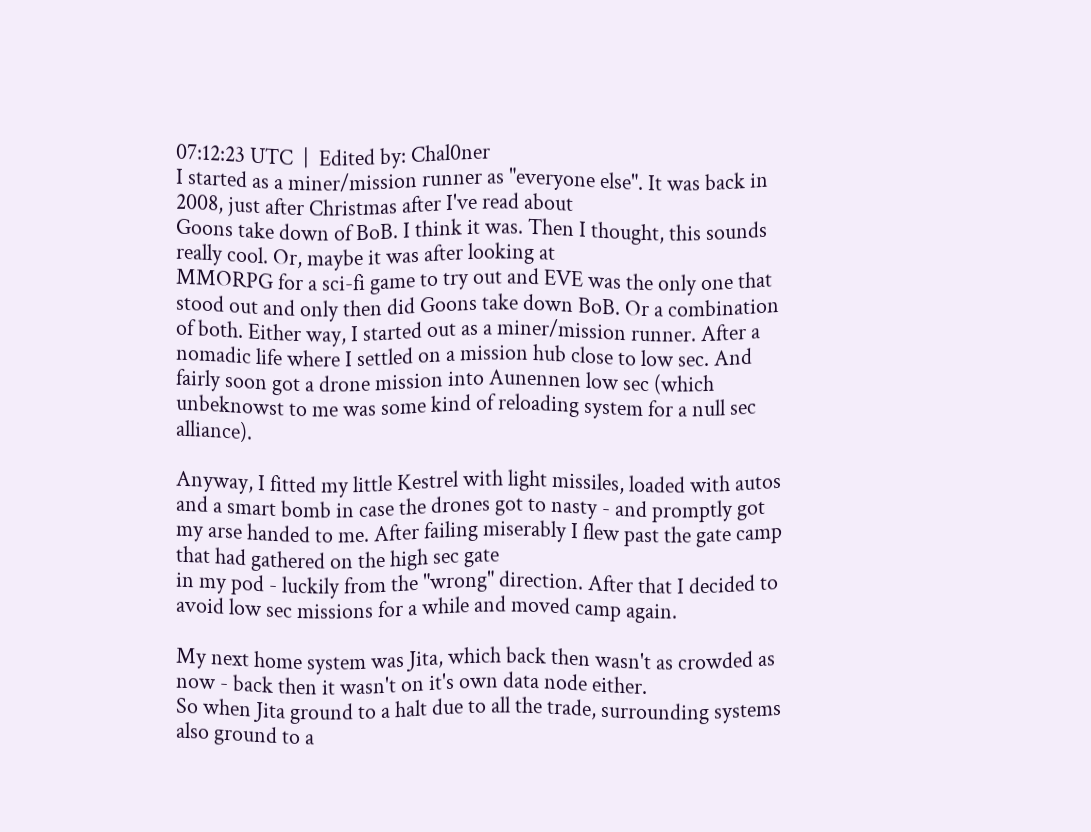07:12:23 UTC  |  Edited by: Chal0ner
I started as a miner/mission runner as "everyone else". It was back in 2008, just after Christmas after I've read about
Goons take down of BoB. I think it was. Then I thought, this sounds really cool. Or, maybe it was after looking at
MMORPG for a sci-fi game to try out and EVE was the only one that stood out and only then did Goons take down BoB. Or a combination of both. Either way, I started out as a miner/mission runner. After a nomadic life where I settled on a mission hub close to low sec. And fairly soon got a drone mission into Aunennen low sec (which unbeknowst to me was some kind of reloading system for a null sec alliance).

Anyway, I fitted my little Kestrel with light missiles, loaded with autos and a smart bomb in case the drones got to nasty - and promptly got my arse handed to me. After failing miserably I flew past the gate camp that had gathered on the high sec gate
in my pod - luckily from the "wrong" direction. After that I decided to avoid low sec missions for a while and moved camp again.

My next home system was Jita, which back then wasn't as crowded as now - back then it wasn't on it's own data node either.
So when Jita ground to a halt due to all the trade, surrounding systems also ground to a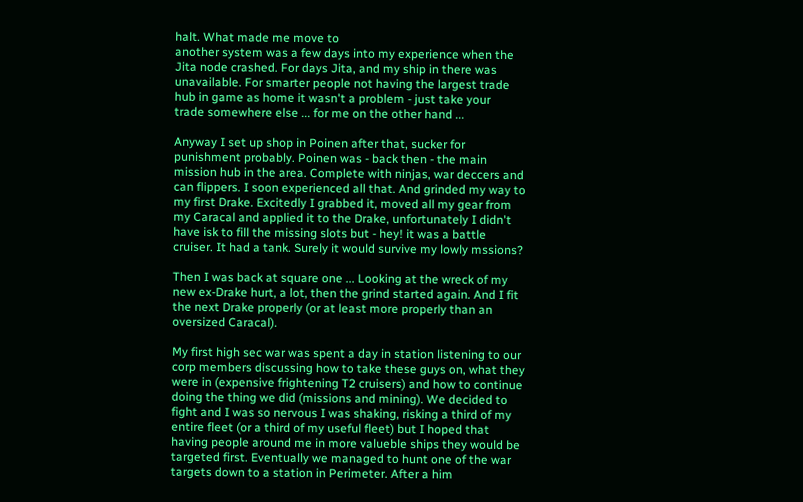halt. What made me move to
another system was a few days into my experience when the Jita node crashed. For days Jita, and my ship in there was
unavailable. For smarter people not having the largest trade hub in game as home it wasn't a problem - just take your
trade somewhere else ... for me on the other hand ...

Anyway I set up shop in Poinen after that, sucker for punishment probably. Poinen was - back then - the main mission hub in the area. Complete with ninjas, war deccers and can flippers. I soon experienced all that. And grinded my way to my first Drake. Excitedly I grabbed it, moved all my gear from my Caracal and applied it to the Drake, unfortunately I didn't have isk to fill the missing slots but - hey! it was a battle cruiser. It had a tank. Surely it would survive my lowly mssions?

Then I was back at square one ... Looking at the wreck of my new ex-Drake hurt, a lot, then the grind started again. And I fit the next Drake properly (or at least more properly than an oversized Caracal).

My first high sec war was spent a day in station listening to our corp members discussing how to take these guys on, what they were in (expensive frightening T2 cruisers) and how to continue doing the thing we did (missions and mining). We decided to fight and I was so nervous I was shaking, risking a third of my entire fleet (or a third of my useful fleet) but I hoped that having people around me in more valueble ships they would be targeted first. Eventually we managed to hunt one of the war targets down to a station in Perimeter. After a him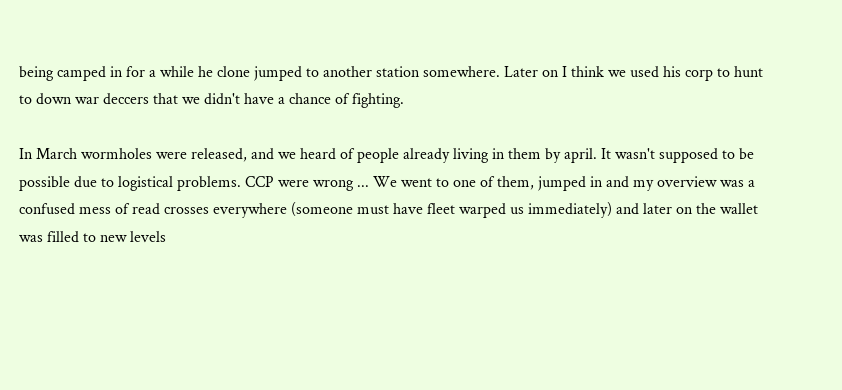being camped in for a while he clone jumped to another station somewhere. Later on I think we used his corp to hunt to down war deccers that we didn't have a chance of fighting.

In March wormholes were released, and we heard of people already living in them by april. It wasn't supposed to be possible due to logistical problems. CCP were wrong ... We went to one of them, jumped in and my overview was a confused mess of read crosses everywhere (someone must have fleet warped us immediately) and later on the wallet was filled to new levels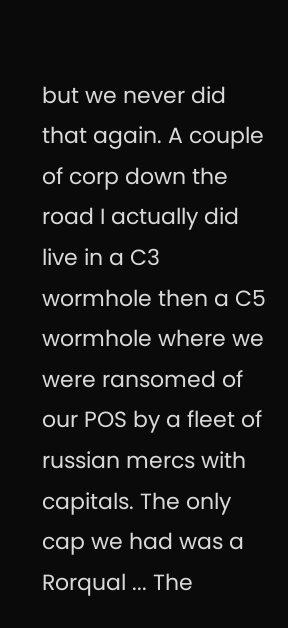but we never did that again. A couple of corp down the road I actually did live in a C3 wormhole then a C5 wormhole where we were ransomed of our POS by a fleet of russian mercs with capitals. The only cap we had was a Rorqual ... The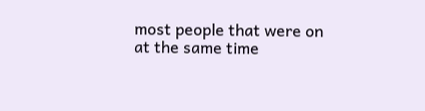most people that were on at the same time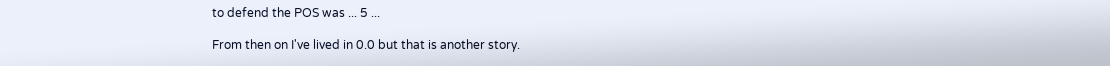to defend the POS was ... 5 ...

From then on I've lived in 0.0 but that is another story.